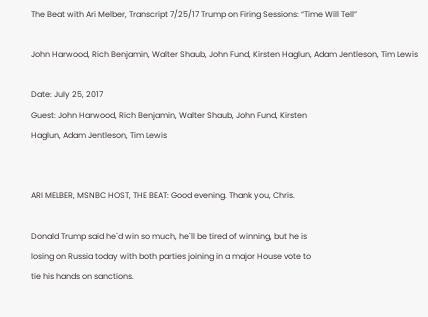The Beat with Ari Melber, Transcript 7/25/17 Trump on Firing Sessions: “Time Will Tell”

John Harwood, Rich Benjamin, Walter Shaub, John Fund, Kirsten Haglun, Adam Jentleson, Tim Lewis

Date: July 25, 2017
Guest: John Harwood, Rich Benjamin, Walter Shaub, John Fund, Kirsten
Haglun, Adam Jentleson, Tim Lewis


ARI MELBER, MSNBC HOST, THE BEAT: Good evening. Thank you, Chris.

Donald Trump said he`d win so much, he`ll be tired of winning, but he is
losing on Russia today with both parties joining in a major House vote to
tie his hands on sanctions.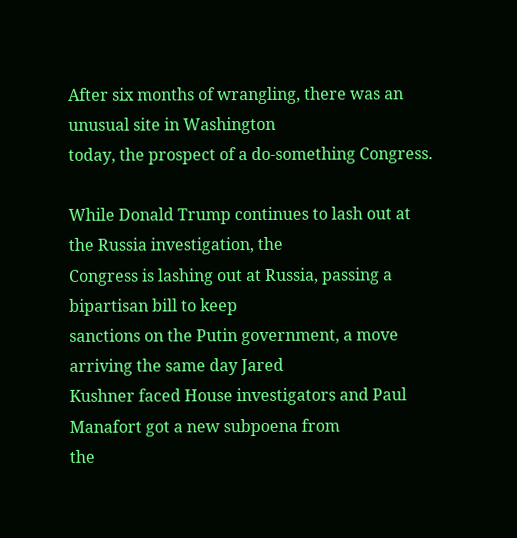After six months of wrangling, there was an unusual site in Washington
today, the prospect of a do-something Congress.

While Donald Trump continues to lash out at the Russia investigation, the
Congress is lashing out at Russia, passing a bipartisan bill to keep
sanctions on the Putin government, a move arriving the same day Jared
Kushner faced House investigators and Paul Manafort got a new subpoena from
the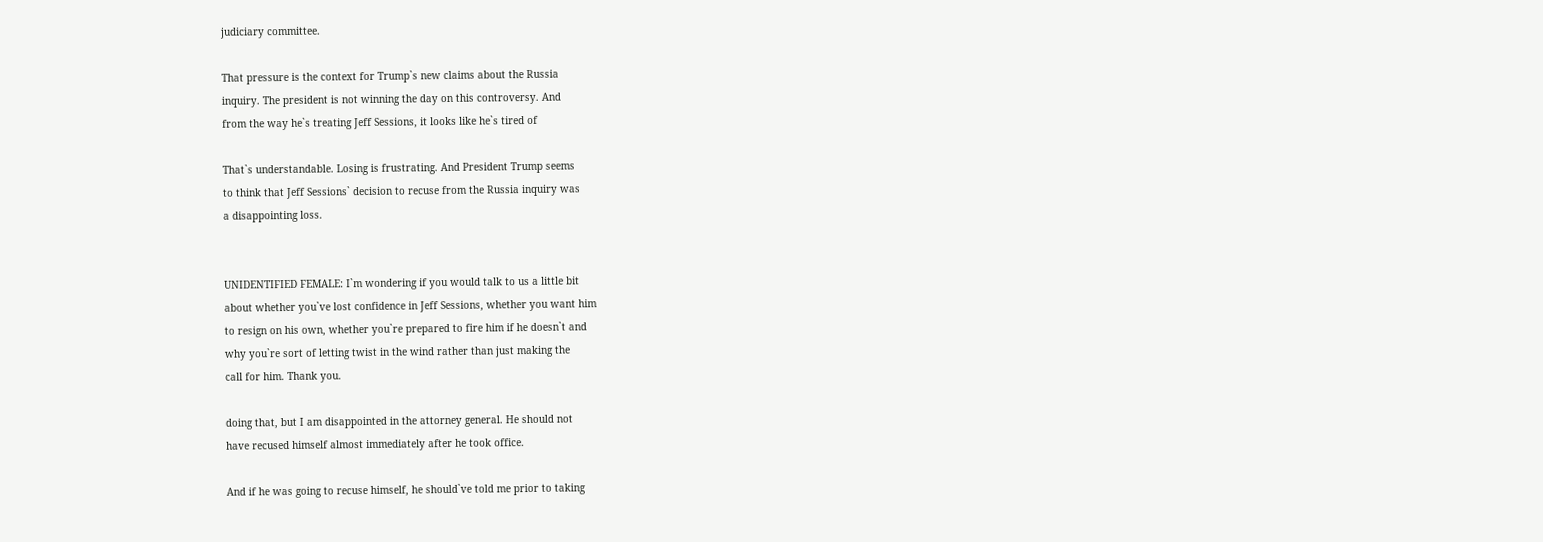judiciary committee.

That pressure is the context for Trump`s new claims about the Russia
inquiry. The president is not winning the day on this controversy. And
from the way he`s treating Jeff Sessions, it looks like he`s tired of

That`s understandable. Losing is frustrating. And President Trump seems
to think that Jeff Sessions` decision to recuse from the Russia inquiry was
a disappointing loss.


UNIDENTIFIED FEMALE: I`m wondering if you would talk to us a little bit
about whether you`ve lost confidence in Jeff Sessions, whether you want him
to resign on his own, whether you`re prepared to fire him if he doesn`t and
why you`re sort of letting twist in the wind rather than just making the
call for him. Thank you.

doing that, but I am disappointed in the attorney general. He should not
have recused himself almost immediately after he took office.

And if he was going to recuse himself, he should`ve told me prior to taking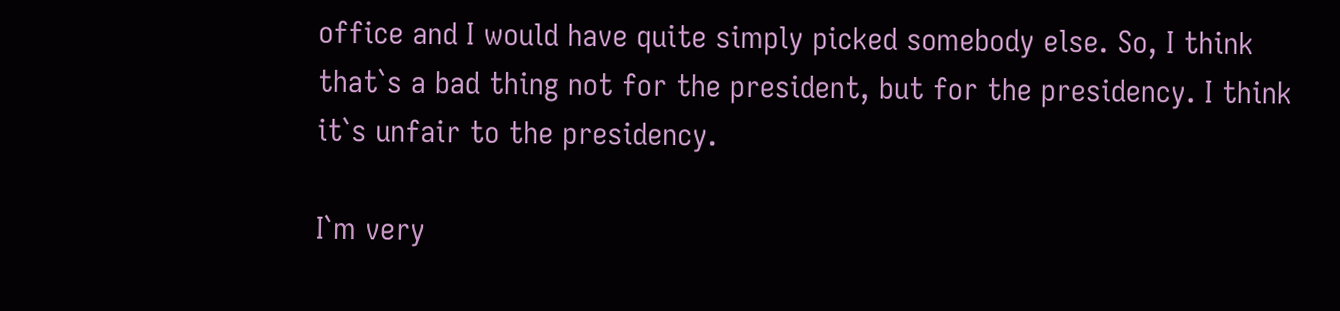office and I would have quite simply picked somebody else. So, I think
that`s a bad thing not for the president, but for the presidency. I think
it`s unfair to the presidency.

I`m very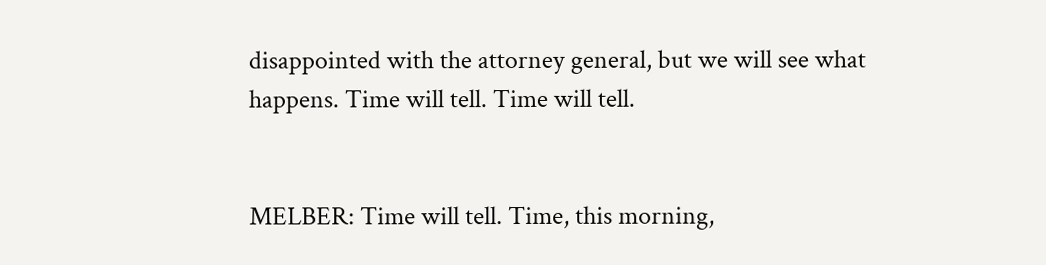disappointed with the attorney general, but we will see what
happens. Time will tell. Time will tell.


MELBER: Time will tell. Time, this morning,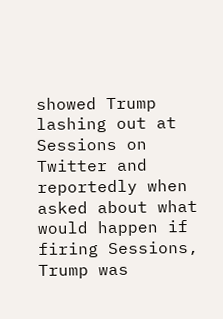showed Trump lashing out at
Sessions on Twitter and reportedly when asked about what would happen if
firing Sessions, Trump was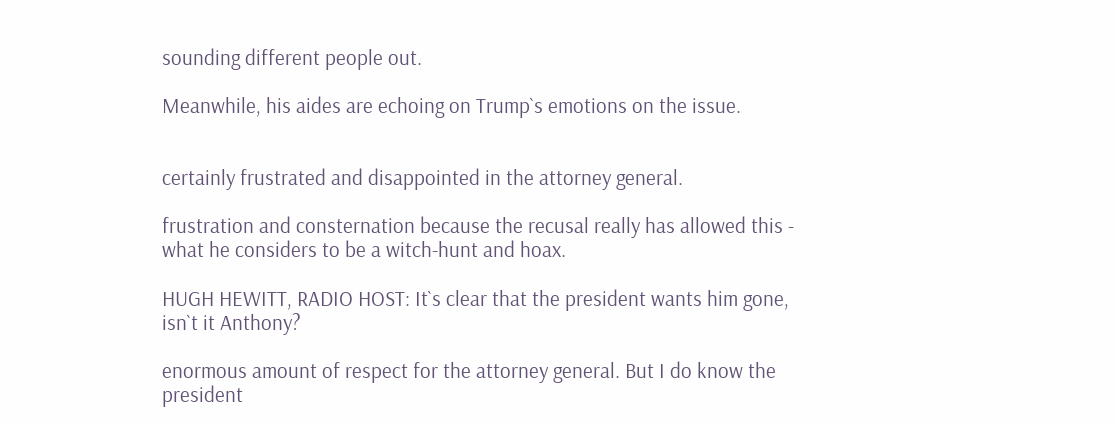sounding different people out.

Meanwhile, his aides are echoing on Trump`s emotions on the issue.


certainly frustrated and disappointed in the attorney general.

frustration and consternation because the recusal really has allowed this -
what he considers to be a witch-hunt and hoax.

HUGH HEWITT, RADIO HOST: It`s clear that the president wants him gone,
isn`t it Anthony?

enormous amount of respect for the attorney general. But I do know the
president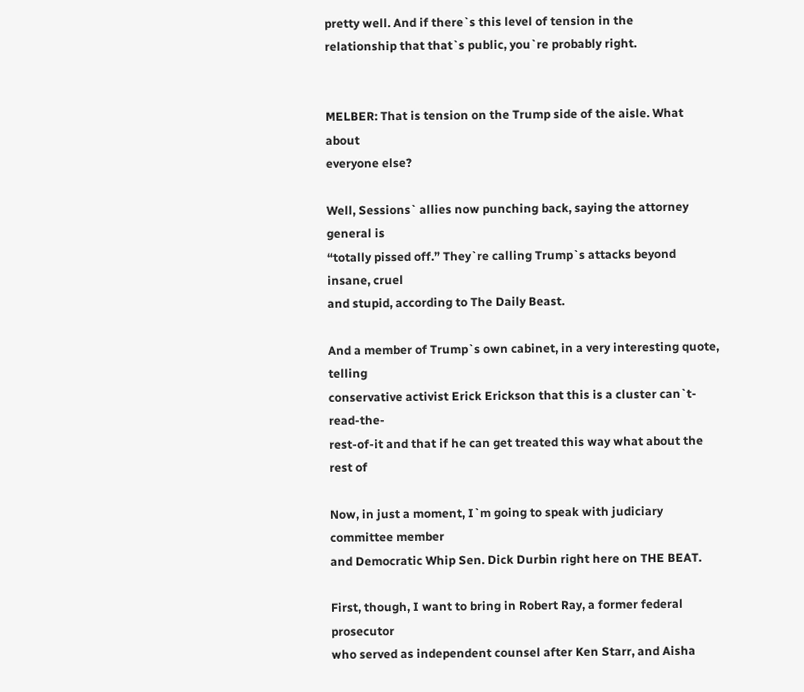pretty well. And if there`s this level of tension in the
relationship that that`s public, you`re probably right.


MELBER: That is tension on the Trump side of the aisle. What about
everyone else?

Well, Sessions` allies now punching back, saying the attorney general is
“totally pissed off.” They`re calling Trump`s attacks beyond insane, cruel
and stupid, according to The Daily Beast.

And a member of Trump`s own cabinet, in a very interesting quote, telling
conservative activist Erick Erickson that this is a cluster can`t-read-the-
rest-of-it and that if he can get treated this way what about the rest of

Now, in just a moment, I`m going to speak with judiciary committee member
and Democratic Whip Sen. Dick Durbin right here on THE BEAT.

First, though, I want to bring in Robert Ray, a former federal prosecutor
who served as independent counsel after Ken Starr, and Aisha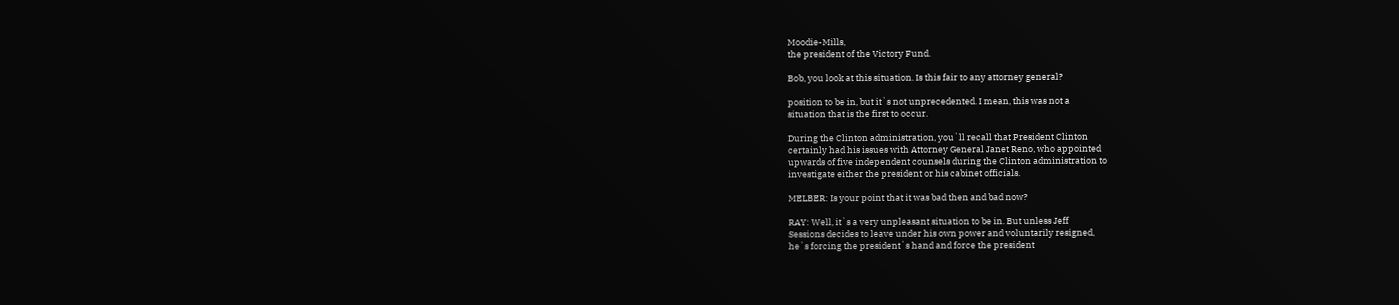Moodie-Mills,
the president of the Victory Fund.

Bob, you look at this situation. Is this fair to any attorney general?

position to be in, but it`s not unprecedented. I mean, this was not a
situation that is the first to occur.

During the Clinton administration, you`ll recall that President Clinton
certainly had his issues with Attorney General Janet Reno, who appointed
upwards of five independent counsels during the Clinton administration to
investigate either the president or his cabinet officials.

MELBER: Is your point that it was bad then and bad now?

RAY: Well, it`s a very unpleasant situation to be in. But unless Jeff
Sessions decides to leave under his own power and voluntarily resigned,
he`s forcing the president`s hand and force the president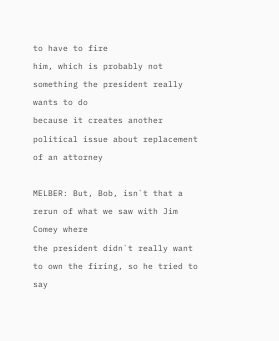to have to fire
him, which is probably not something the president really wants to do
because it creates another political issue about replacement of an attorney

MELBER: But, Bob, isn`t that a rerun of what we saw with Jim Comey where
the president didn`t really want to own the firing, so he tried to say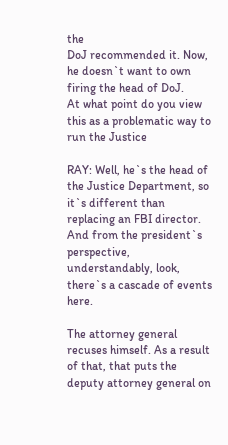the
DoJ recommended it. Now, he doesn`t want to own firing the head of DoJ.
At what point do you view this as a problematic way to run the Justice

RAY: Well, he`s the head of the Justice Department, so it`s different than
replacing an FBI director. And from the president`s perspective,
understandably, look, there`s a cascade of events here.

The attorney general recuses himself. As a result of that, that puts the
deputy attorney general on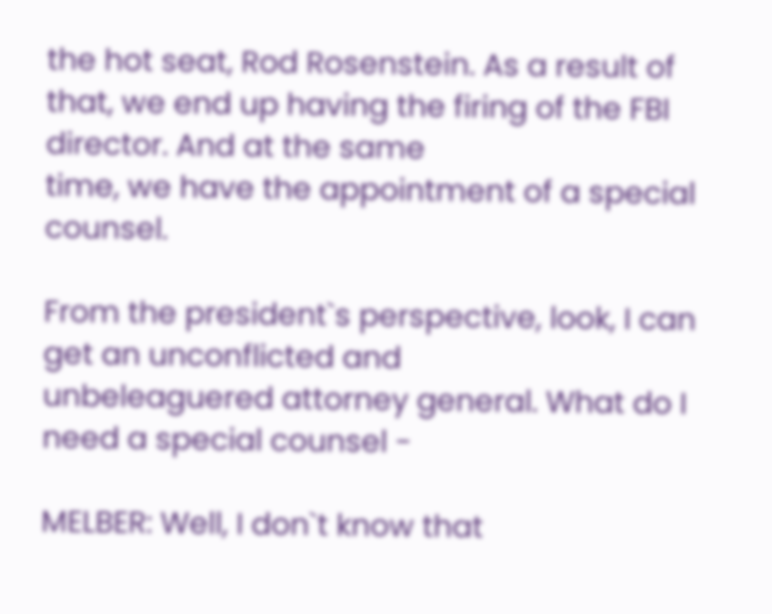the hot seat, Rod Rosenstein. As a result of
that, we end up having the firing of the FBI director. And at the same
time, we have the appointment of a special counsel.

From the president`s perspective, look, I can get an unconflicted and
unbeleaguered attorney general. What do I need a special counsel -

MELBER: Well, I don`t know that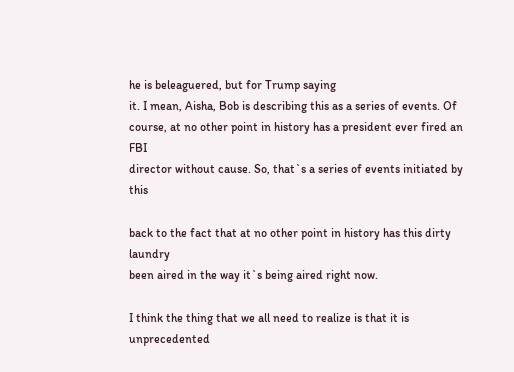he is beleaguered, but for Trump saying
it. I mean, Aisha, Bob is describing this as a series of events. Of
course, at no other point in history has a president ever fired an FBI
director without cause. So, that`s a series of events initiated by this

back to the fact that at no other point in history has this dirty laundry
been aired in the way it`s being aired right now.

I think the thing that we all need to realize is that it is unprecedented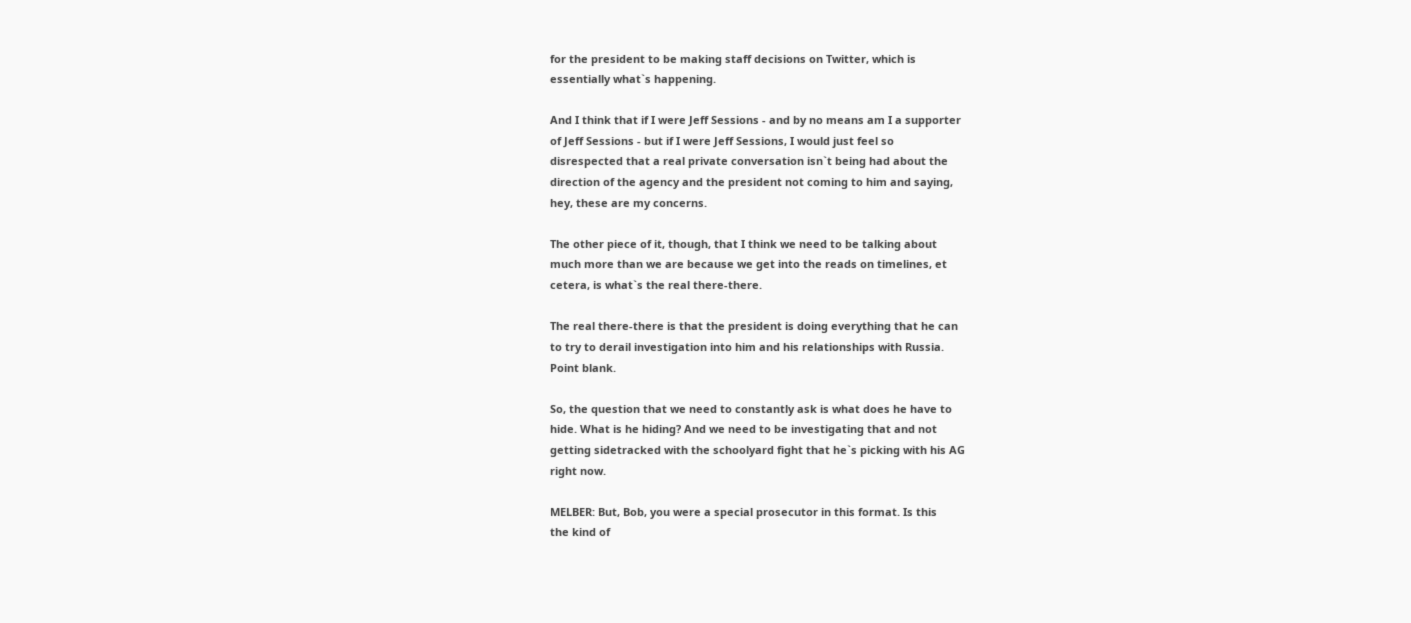for the president to be making staff decisions on Twitter, which is
essentially what`s happening.

And I think that if I were Jeff Sessions - and by no means am I a supporter
of Jeff Sessions - but if I were Jeff Sessions, I would just feel so
disrespected that a real private conversation isn`t being had about the
direction of the agency and the president not coming to him and saying,
hey, these are my concerns.

The other piece of it, though, that I think we need to be talking about
much more than we are because we get into the reads on timelines, et
cetera, is what`s the real there-there.

The real there-there is that the president is doing everything that he can
to try to derail investigation into him and his relationships with Russia.
Point blank.

So, the question that we need to constantly ask is what does he have to
hide. What is he hiding? And we need to be investigating that and not
getting sidetracked with the schoolyard fight that he`s picking with his AG
right now.

MELBER: But, Bob, you were a special prosecutor in this format. Is this
the kind of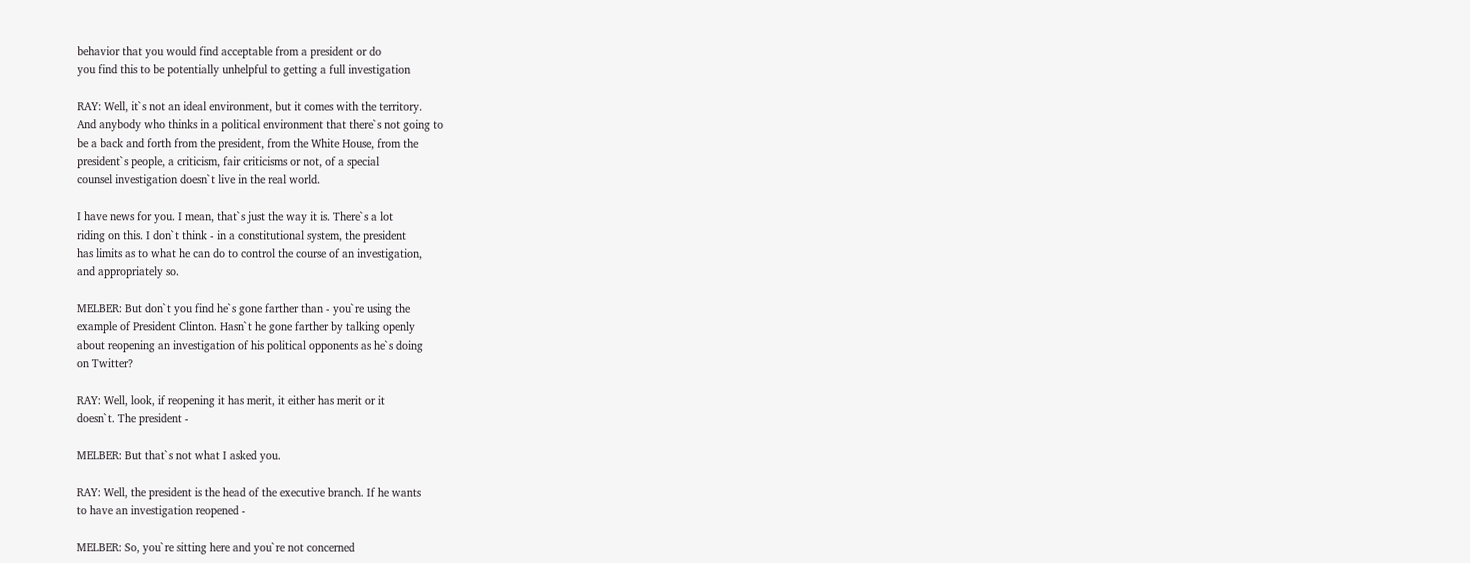behavior that you would find acceptable from a president or do
you find this to be potentially unhelpful to getting a full investigation

RAY: Well, it`s not an ideal environment, but it comes with the territory.
And anybody who thinks in a political environment that there`s not going to
be a back and forth from the president, from the White House, from the
president`s people, a criticism, fair criticisms or not, of a special
counsel investigation doesn`t live in the real world.

I have news for you. I mean, that`s just the way it is. There`s a lot
riding on this. I don`t think - in a constitutional system, the president
has limits as to what he can do to control the course of an investigation,
and appropriately so.

MELBER: But don`t you find he`s gone farther than - you`re using the
example of President Clinton. Hasn`t he gone farther by talking openly
about reopening an investigation of his political opponents as he`s doing
on Twitter?

RAY: Well, look, if reopening it has merit, it either has merit or it
doesn`t. The president -

MELBER: But that`s not what I asked you.

RAY: Well, the president is the head of the executive branch. If he wants
to have an investigation reopened -

MELBER: So, you`re sitting here and you`re not concerned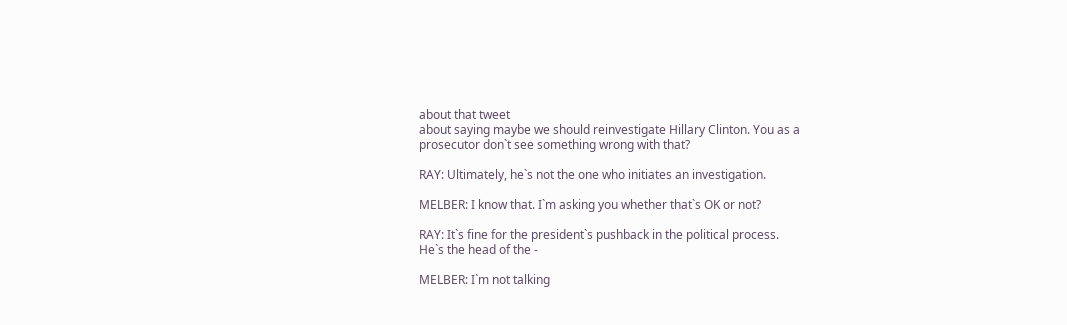about that tweet
about saying maybe we should reinvestigate Hillary Clinton. You as a
prosecutor don`t see something wrong with that?

RAY: Ultimately, he`s not the one who initiates an investigation.

MELBER: I know that. I`m asking you whether that`s OK or not?

RAY: It`s fine for the president`s pushback in the political process.
He`s the head of the -

MELBER: I`m not talking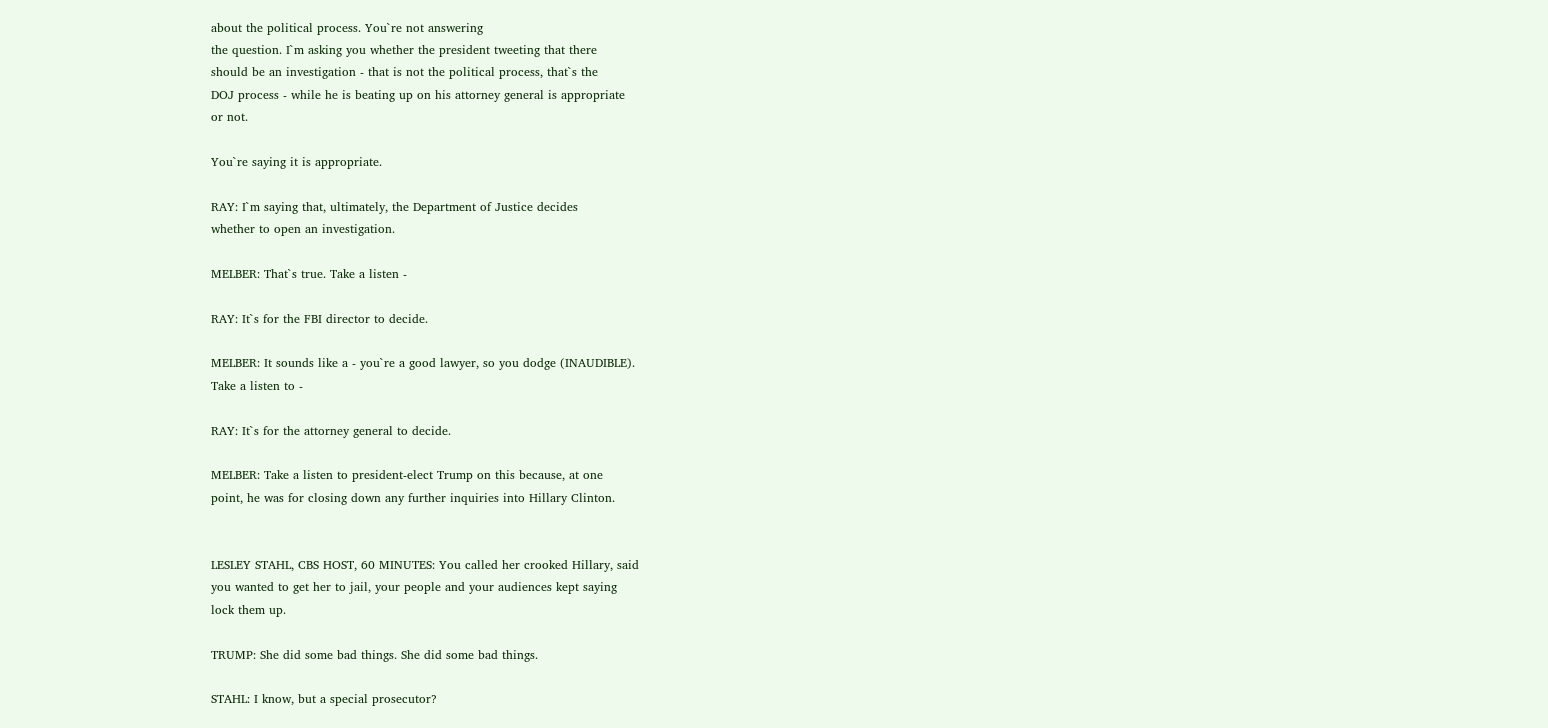about the political process. You`re not answering
the question. I`m asking you whether the president tweeting that there
should be an investigation - that is not the political process, that`s the
DOJ process - while he is beating up on his attorney general is appropriate
or not.

You`re saying it is appropriate.

RAY: I`m saying that, ultimately, the Department of Justice decides
whether to open an investigation.

MELBER: That`s true. Take a listen -

RAY: It`s for the FBI director to decide.

MELBER: It sounds like a - you`re a good lawyer, so you dodge (INAUDIBLE).
Take a listen to -

RAY: It`s for the attorney general to decide.

MELBER: Take a listen to president-elect Trump on this because, at one
point, he was for closing down any further inquiries into Hillary Clinton.


LESLEY STAHL, CBS HOST, 60 MINUTES: You called her crooked Hillary, said
you wanted to get her to jail, your people and your audiences kept saying
lock them up.

TRUMP: She did some bad things. She did some bad things.

STAHL: I know, but a special prosecutor?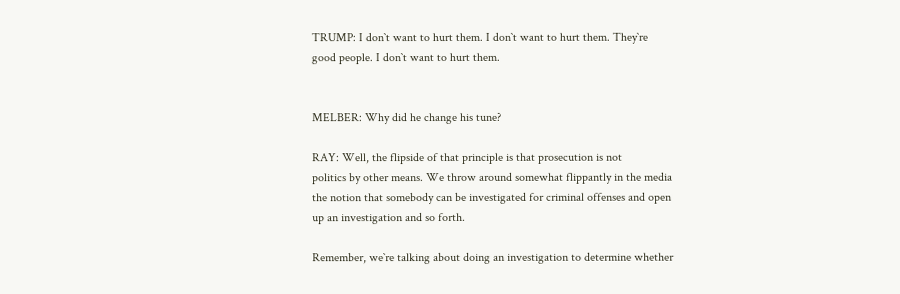TRUMP: I don`t want to hurt them. I don`t want to hurt them. They`re
good people. I don`t want to hurt them.


MELBER: Why did he change his tune?

RAY: Well, the flipside of that principle is that prosecution is not
politics by other means. We throw around somewhat flippantly in the media
the notion that somebody can be investigated for criminal offenses and open
up an investigation and so forth.

Remember, we`re talking about doing an investigation to determine whether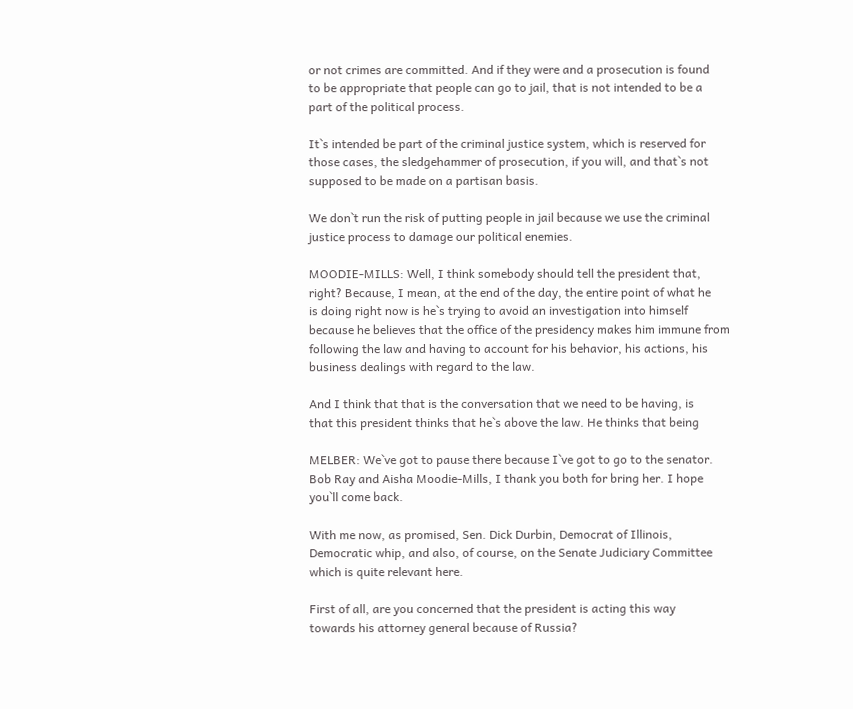or not crimes are committed. And if they were and a prosecution is found
to be appropriate that people can go to jail, that is not intended to be a
part of the political process.

It`s intended be part of the criminal justice system, which is reserved for
those cases, the sledgehammer of prosecution, if you will, and that`s not
supposed to be made on a partisan basis.

We don`t run the risk of putting people in jail because we use the criminal
justice process to damage our political enemies.

MOODIE-MILLS: Well, I think somebody should tell the president that,
right? Because, I mean, at the end of the day, the entire point of what he
is doing right now is he`s trying to avoid an investigation into himself
because he believes that the office of the presidency makes him immune from
following the law and having to account for his behavior, his actions, his
business dealings with regard to the law.

And I think that that is the conversation that we need to be having, is
that this president thinks that he`s above the law. He thinks that being

MELBER: We`ve got to pause there because I`ve got to go to the senator.
Bob Ray and Aisha Moodie-Mills, I thank you both for bring her. I hope
you`ll come back.

With me now, as promised, Sen. Dick Durbin, Democrat of Illinois,
Democratic whip, and also, of course, on the Senate Judiciary Committee
which is quite relevant here.

First of all, are you concerned that the president is acting this way
towards his attorney general because of Russia?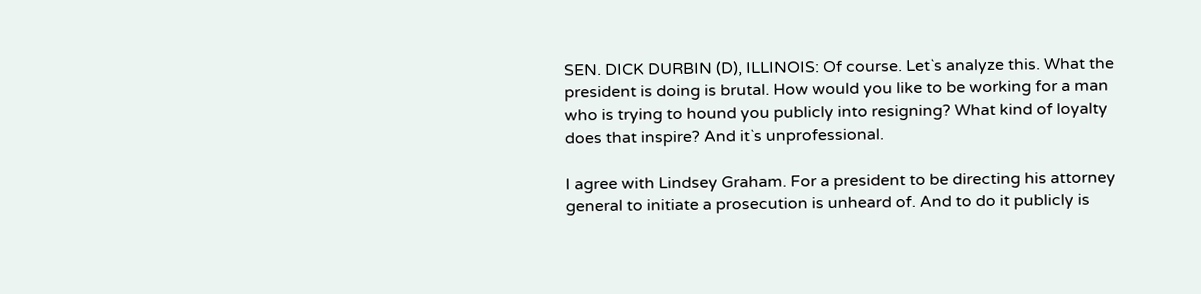SEN. DICK DURBIN (D), ILLINOIS: Of course. Let`s analyze this. What the
president is doing is brutal. How would you like to be working for a man
who is trying to hound you publicly into resigning? What kind of loyalty
does that inspire? And it`s unprofessional.

I agree with Lindsey Graham. For a president to be directing his attorney
general to initiate a prosecution is unheard of. And to do it publicly is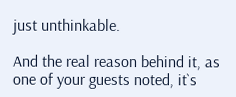just unthinkable.

And the real reason behind it, as one of your guests noted, it`s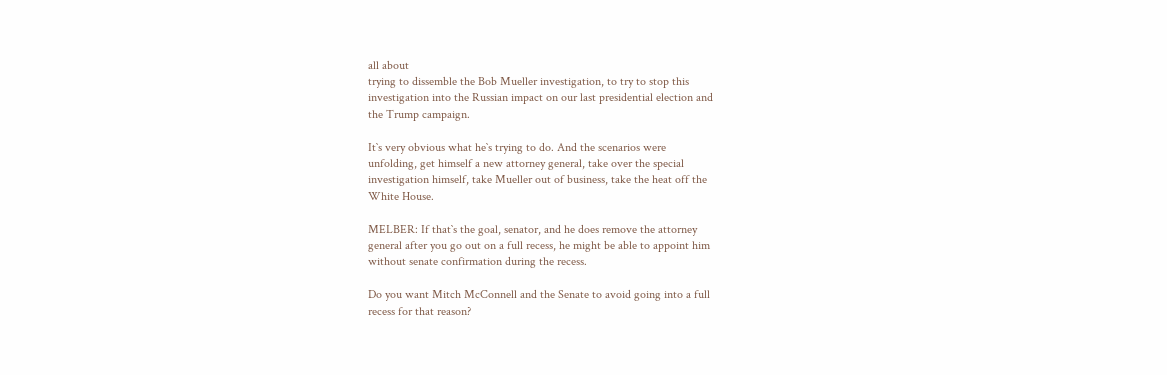all about
trying to dissemble the Bob Mueller investigation, to try to stop this
investigation into the Russian impact on our last presidential election and
the Trump campaign.

It`s very obvious what he`s trying to do. And the scenarios were
unfolding, get himself a new attorney general, take over the special
investigation himself, take Mueller out of business, take the heat off the
White House.

MELBER: If that`s the goal, senator, and he does remove the attorney
general after you go out on a full recess, he might be able to appoint him
without senate confirmation during the recess.

Do you want Mitch McConnell and the Senate to avoid going into a full
recess for that reason?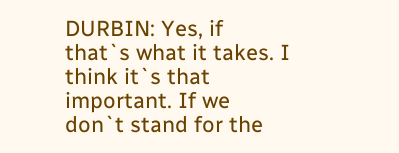DURBIN: Yes, if that`s what it takes. I think it`s that important. If we
don`t stand for the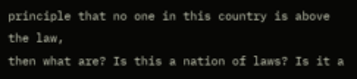principle that no one in this country is above the law,
then what are? Is this a nation of laws? Is it a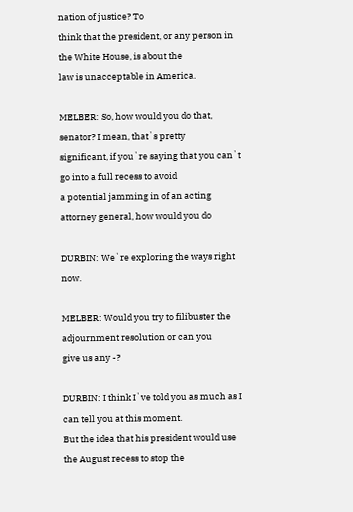nation of justice? To
think that the president, or any person in the White House, is about the
law is unacceptable in America.

MELBER: So, how would you do that, senator? I mean, that`s pretty
significant, if you`re saying that you can`t go into a full recess to avoid
a potential jamming in of an acting attorney general, how would you do

DURBIN: We`re exploring the ways right now.

MELBER: Would you try to filibuster the adjournment resolution or can you
give us any -?

DURBIN: I think I`ve told you as much as I can tell you at this moment.
But the idea that his president would use the August recess to stop the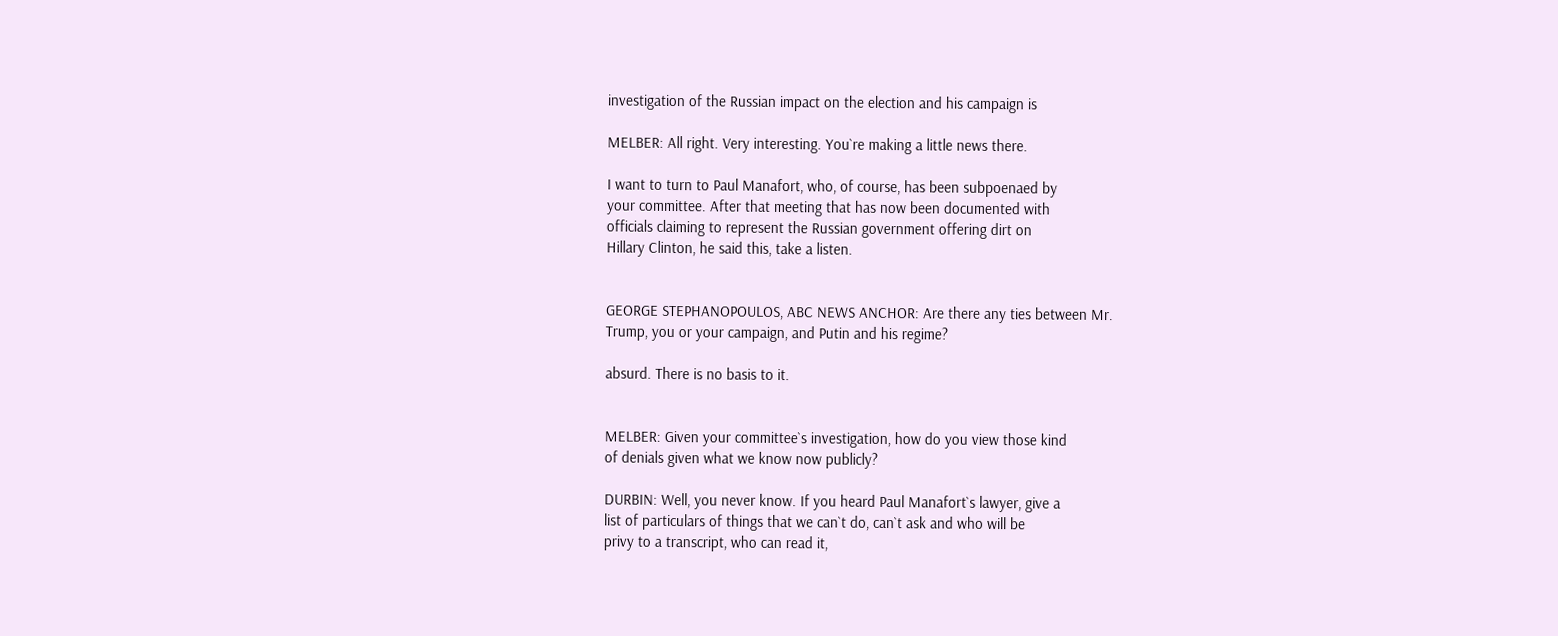investigation of the Russian impact on the election and his campaign is

MELBER: All right. Very interesting. You`re making a little news there.

I want to turn to Paul Manafort, who, of course, has been subpoenaed by
your committee. After that meeting that has now been documented with
officials claiming to represent the Russian government offering dirt on
Hillary Clinton, he said this, take a listen.


GEORGE STEPHANOPOULOS, ABC NEWS ANCHOR: Are there any ties between Mr.
Trump, you or your campaign, and Putin and his regime?

absurd. There is no basis to it.


MELBER: Given your committee`s investigation, how do you view those kind
of denials given what we know now publicly?

DURBIN: Well, you never know. If you heard Paul Manafort`s lawyer, give a
list of particulars of things that we can`t do, can`t ask and who will be
privy to a transcript, who can read it,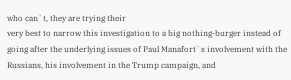who can`t, they are trying their
very best to narrow this investigation to a big nothing-burger instead of
going after the underlying issues of Paul Manafort`s involvement with the
Russians, his involvement in the Trump campaign, and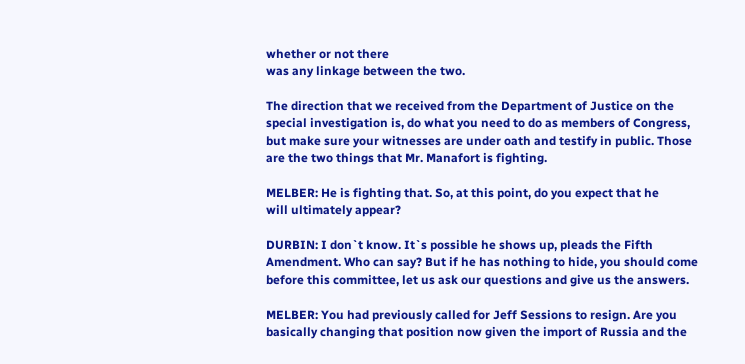whether or not there
was any linkage between the two.

The direction that we received from the Department of Justice on the
special investigation is, do what you need to do as members of Congress,
but make sure your witnesses are under oath and testify in public. Those
are the two things that Mr. Manafort is fighting.

MELBER: He is fighting that. So, at this point, do you expect that he
will ultimately appear?

DURBIN: I don`t know. It`s possible he shows up, pleads the Fifth
Amendment. Who can say? But if he has nothing to hide, you should come
before this committee, let us ask our questions and give us the answers.

MELBER: You had previously called for Jeff Sessions to resign. Are you
basically changing that position now given the import of Russia and the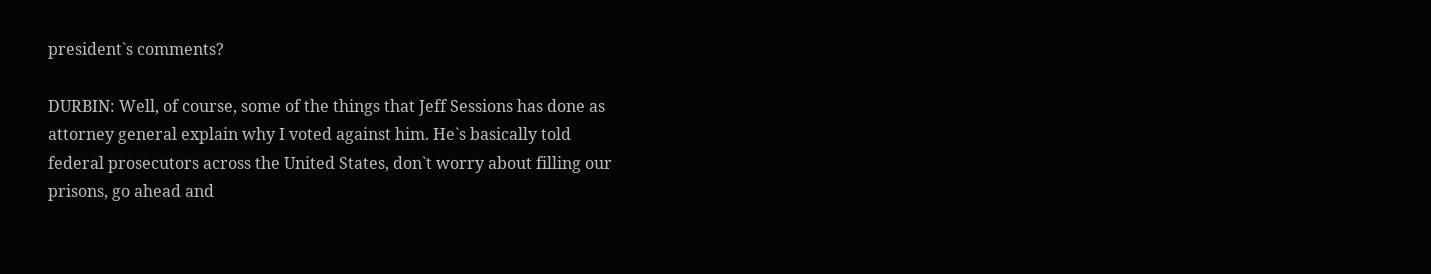president`s comments?

DURBIN: Well, of course, some of the things that Jeff Sessions has done as
attorney general explain why I voted against him. He`s basically told
federal prosecutors across the United States, don`t worry about filling our
prisons, go ahead and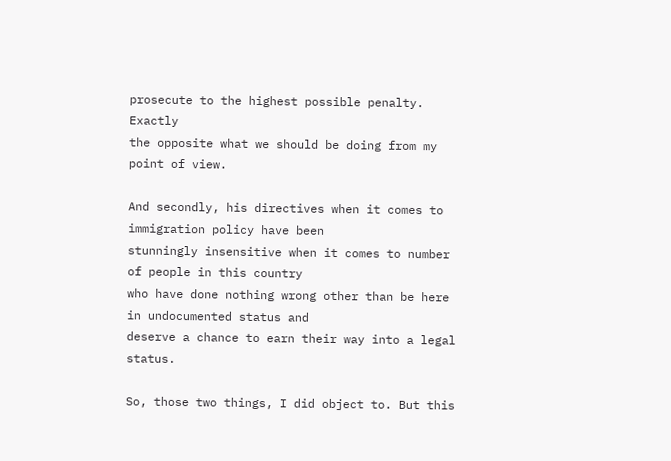prosecute to the highest possible penalty. Exactly
the opposite what we should be doing from my point of view.

And secondly, his directives when it comes to immigration policy have been
stunningly insensitive when it comes to number of people in this country
who have done nothing wrong other than be here in undocumented status and
deserve a chance to earn their way into a legal status.

So, those two things, I did object to. But this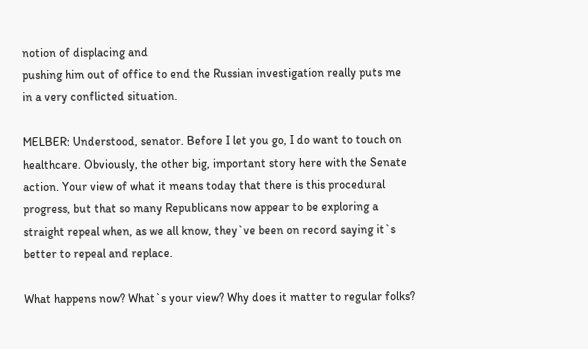notion of displacing and
pushing him out of office to end the Russian investigation really puts me
in a very conflicted situation.

MELBER: Understood, senator. Before I let you go, I do want to touch on
healthcare. Obviously, the other big, important story here with the Senate
action. Your view of what it means today that there is this procedural
progress, but that so many Republicans now appear to be exploring a
straight repeal when, as we all know, they`ve been on record saying it`s
better to repeal and replace.

What happens now? What`s your view? Why does it matter to regular folks?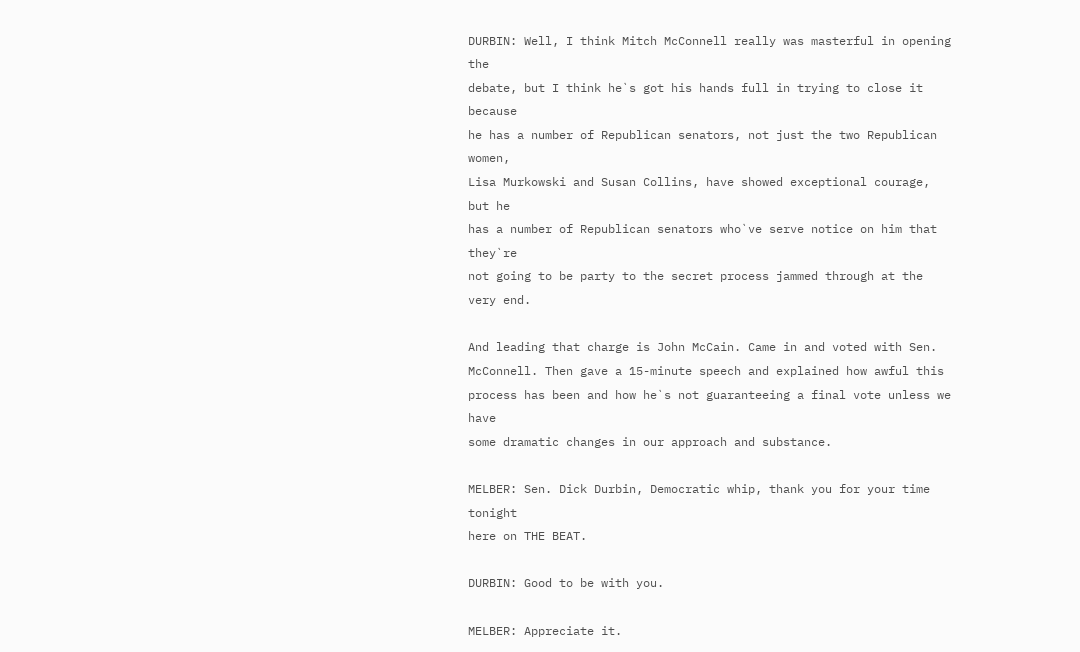DURBIN: Well, I think Mitch McConnell really was masterful in opening the
debate, but I think he`s got his hands full in trying to close it because
he has a number of Republican senators, not just the two Republican women,
Lisa Murkowski and Susan Collins, have showed exceptional courage, but he
has a number of Republican senators who`ve serve notice on him that they`re
not going to be party to the secret process jammed through at the very end.

And leading that charge is John McCain. Came in and voted with Sen.
McConnell. Then gave a 15-minute speech and explained how awful this
process has been and how he`s not guaranteeing a final vote unless we have
some dramatic changes in our approach and substance.

MELBER: Sen. Dick Durbin, Democratic whip, thank you for your time tonight
here on THE BEAT.

DURBIN: Good to be with you.

MELBER: Appreciate it.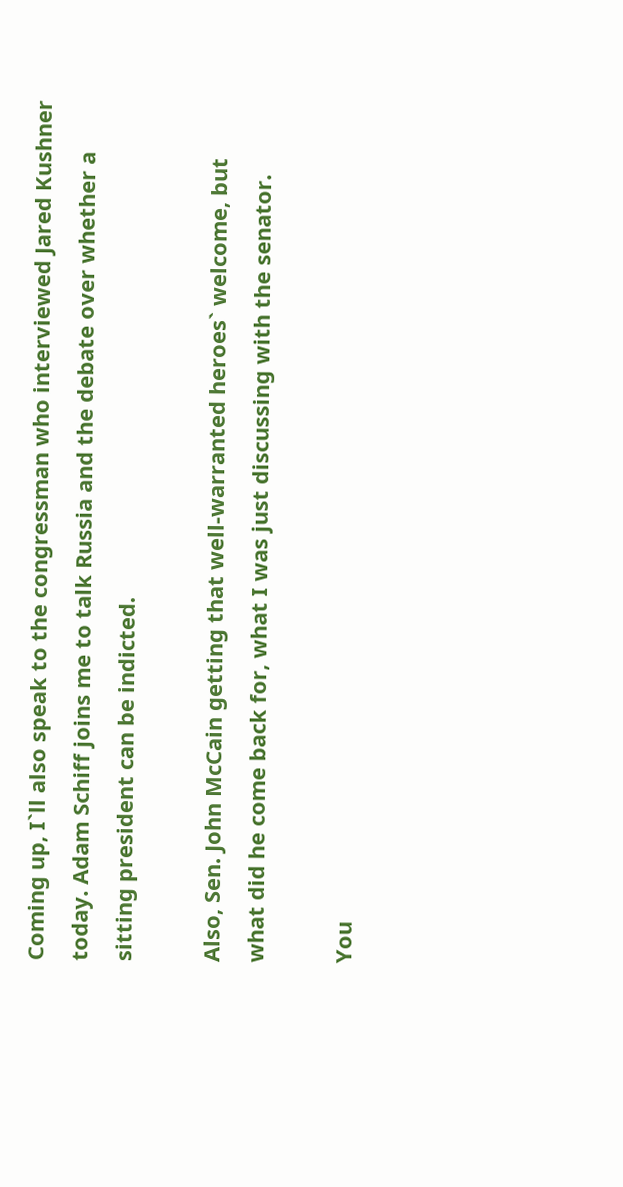Coming up, I`ll also speak to the congressman who interviewed Jared Kushner
today. Adam Schiff joins me to talk Russia and the debate over whether a
sitting president can be indicted.

Also, Sen. John McCain getting that well-warranted heroes` welcome, but
what did he come back for, what I was just discussing with the senator.

You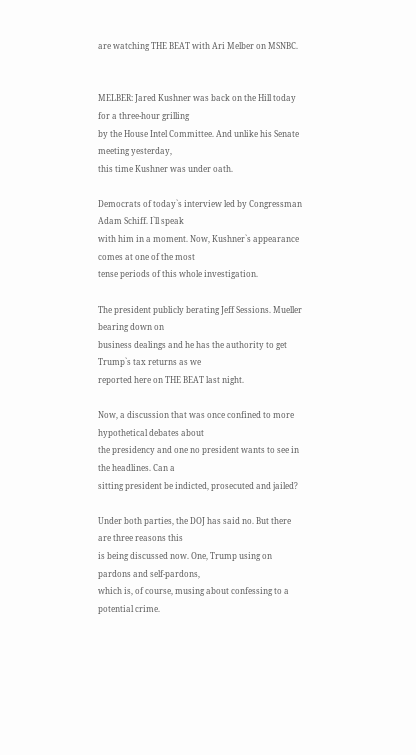are watching THE BEAT with Ari Melber on MSNBC.


MELBER: Jared Kushner was back on the Hill today for a three-hour grilling
by the House Intel Committee. And unlike his Senate meeting yesterday,
this time Kushner was under oath.

Democrats of today`s interview led by Congressman Adam Schiff. I`ll speak
with him in a moment. Now, Kushner`s appearance comes at one of the most
tense periods of this whole investigation.

The president publicly berating Jeff Sessions. Mueller bearing down on
business dealings and he has the authority to get Trump`s tax returns as we
reported here on THE BEAT last night.

Now, a discussion that was once confined to more hypothetical debates about
the presidency and one no president wants to see in the headlines. Can a
sitting president be indicted, prosecuted and jailed?

Under both parties, the DOJ has said no. But there are three reasons this
is being discussed now. One, Trump using on pardons and self-pardons,
which is, of course, musing about confessing to a potential crime.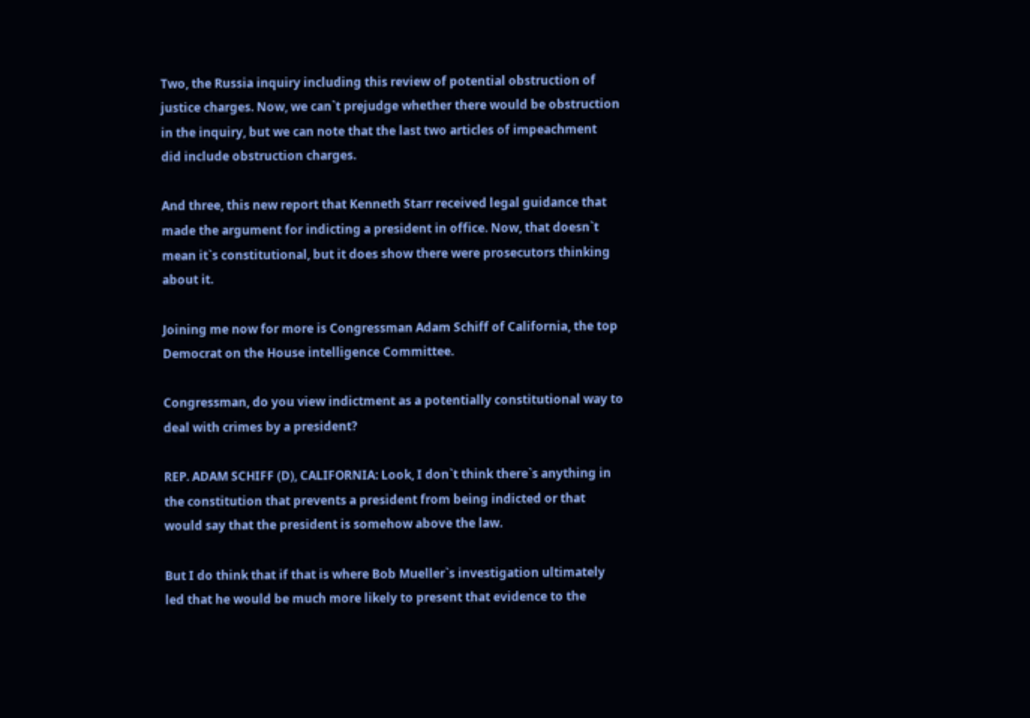Two, the Russia inquiry including this review of potential obstruction of
justice charges. Now, we can`t prejudge whether there would be obstruction
in the inquiry, but we can note that the last two articles of impeachment
did include obstruction charges.

And three, this new report that Kenneth Starr received legal guidance that
made the argument for indicting a president in office. Now, that doesn`t
mean it`s constitutional, but it does show there were prosecutors thinking
about it.

Joining me now for more is Congressman Adam Schiff of California, the top
Democrat on the House intelligence Committee.

Congressman, do you view indictment as a potentially constitutional way to
deal with crimes by a president?

REP. ADAM SCHIFF (D), CALIFORNIA: Look, I don`t think there`s anything in
the constitution that prevents a president from being indicted or that
would say that the president is somehow above the law.

But I do think that if that is where Bob Mueller`s investigation ultimately
led that he would be much more likely to present that evidence to the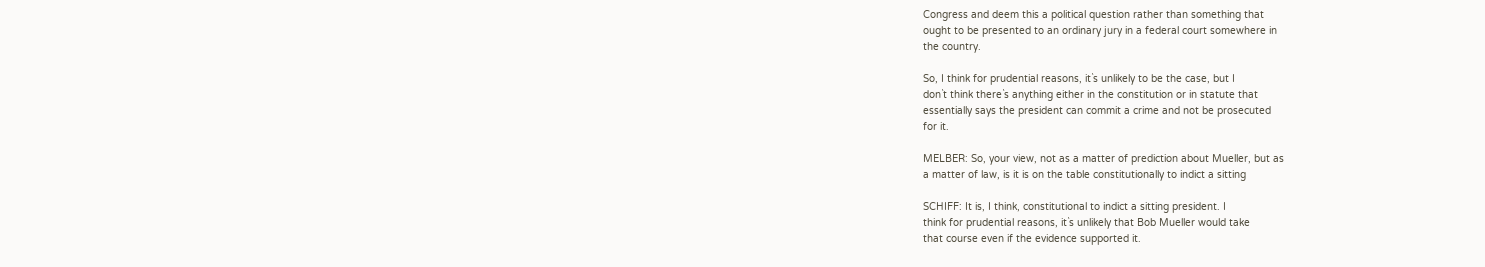Congress and deem this a political question rather than something that
ought to be presented to an ordinary jury in a federal court somewhere in
the country.

So, I think for prudential reasons, it`s unlikely to be the case, but I
don`t think there`s anything either in the constitution or in statute that
essentially says the president can commit a crime and not be prosecuted
for it.

MELBER: So, your view, not as a matter of prediction about Mueller, but as
a matter of law, is it is on the table constitutionally to indict a sitting

SCHIFF: It is, I think, constitutional to indict a sitting president. I
think for prudential reasons, it`s unlikely that Bob Mueller would take
that course even if the evidence supported it.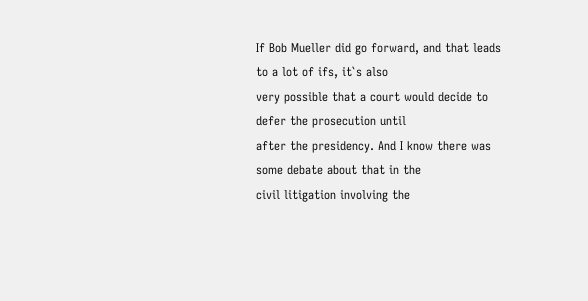If Bob Mueller did go forward, and that leads to a lot of ifs, it`s also
very possible that a court would decide to defer the prosecution until
after the presidency. And I know there was some debate about that in the
civil litigation involving the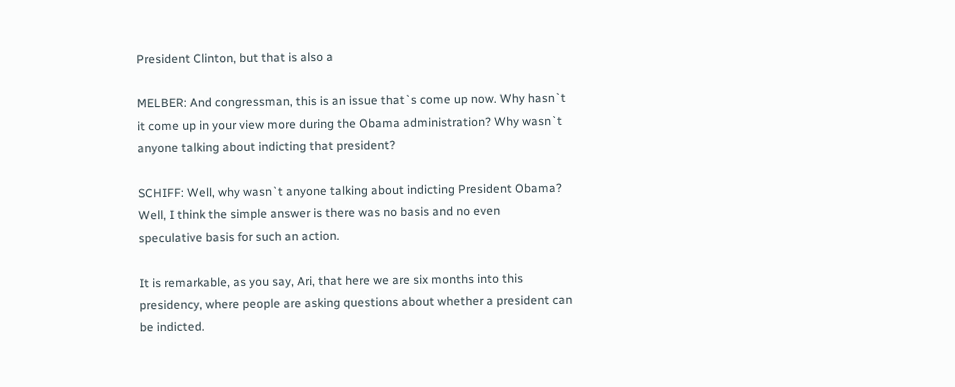President Clinton, but that is also a

MELBER: And congressman, this is an issue that`s come up now. Why hasn`t
it come up in your view more during the Obama administration? Why wasn`t
anyone talking about indicting that president?

SCHIFF: Well, why wasn`t anyone talking about indicting President Obama?
Well, I think the simple answer is there was no basis and no even
speculative basis for such an action.

It is remarkable, as you say, Ari, that here we are six months into this
presidency, where people are asking questions about whether a president can
be indicted.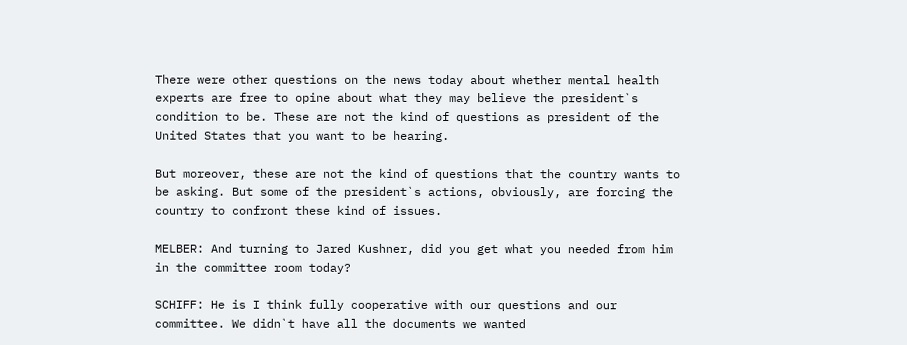There were other questions on the news today about whether mental health
experts are free to opine about what they may believe the president`s
condition to be. These are not the kind of questions as president of the
United States that you want to be hearing.

But moreover, these are not the kind of questions that the country wants to
be asking. But some of the president`s actions, obviously, are forcing the
country to confront these kind of issues.

MELBER: And turning to Jared Kushner, did you get what you needed from him
in the committee room today?

SCHIFF: He is I think fully cooperative with our questions and our
committee. We didn`t have all the documents we wanted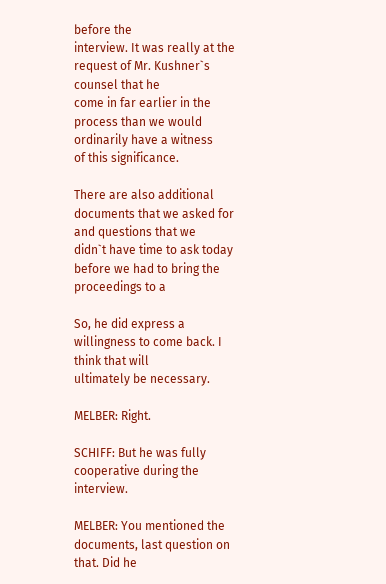before the
interview. It was really at the request of Mr. Kushner`s counsel that he
come in far earlier in the process than we would ordinarily have a witness
of this significance.

There are also additional documents that we asked for and questions that we
didn`t have time to ask today before we had to bring the proceedings to a

So, he did express a willingness to come back. I think that will
ultimately be necessary.

MELBER: Right.

SCHIFF: But he was fully cooperative during the interview.

MELBER: You mentioned the documents, last question on that. Did he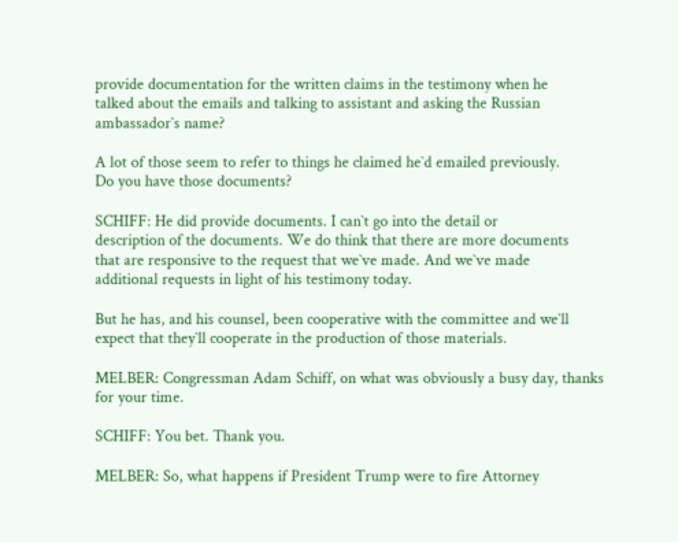provide documentation for the written claims in the testimony when he
talked about the emails and talking to assistant and asking the Russian
ambassador`s name?

A lot of those seem to refer to things he claimed he`d emailed previously.
Do you have those documents?

SCHIFF: He did provide documents. I can`t go into the detail or
description of the documents. We do think that there are more documents
that are responsive to the request that we`ve made. And we`ve made
additional requests in light of his testimony today.

But he has, and his counsel, been cooperative with the committee and we`ll
expect that they`ll cooperate in the production of those materials.

MELBER: Congressman Adam Schiff, on what was obviously a busy day, thanks
for your time.

SCHIFF: You bet. Thank you.

MELBER: So, what happens if President Trump were to fire Attorney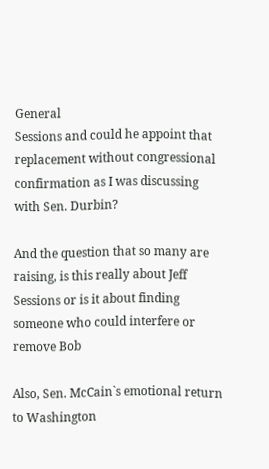General
Sessions and could he appoint that replacement without congressional
confirmation as I was discussing with Sen. Durbin?

And the question that so many are raising, is this really about Jeff
Sessions or is it about finding someone who could interfere or remove Bob

Also, Sen. McCain`s emotional return to Washington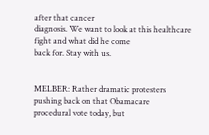after that cancer
diagnosis. We want to look at this healthcare fight and what did he come
back for. Stay with us.


MELBER: Rather dramatic protesters pushing back on that Obamacare
procedural vote today, but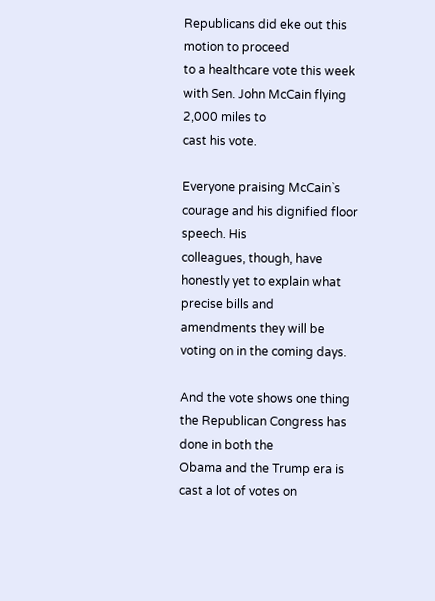Republicans did eke out this motion to proceed
to a healthcare vote this week with Sen. John McCain flying 2,000 miles to
cast his vote.

Everyone praising McCain`s courage and his dignified floor speech. His
colleagues, though, have honestly yet to explain what precise bills and
amendments they will be voting on in the coming days.

And the vote shows one thing the Republican Congress has done in both the
Obama and the Trump era is cast a lot of votes on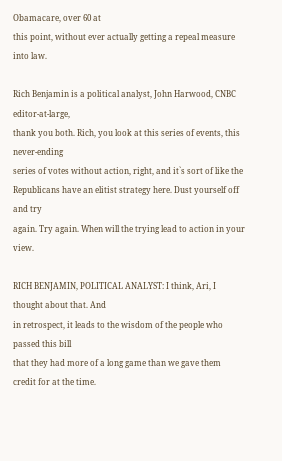Obamacare, over 60 at
this point, without ever actually getting a repeal measure into law.

Rich Benjamin is a political analyst, John Harwood, CNBC editor-at-large,
thank you both. Rich, you look at this series of events, this never-ending
series of votes without action, right, and it`s sort of like the
Republicans have an elitist strategy here. Dust yourself off and try
again. Try again. When will the trying lead to action in your view.

RICH BENJAMIN, POLITICAL ANALYST: I think, Ari, I thought about that. And
in retrospect, it leads to the wisdom of the people who passed this bill
that they had more of a long game than we gave them credit for at the time.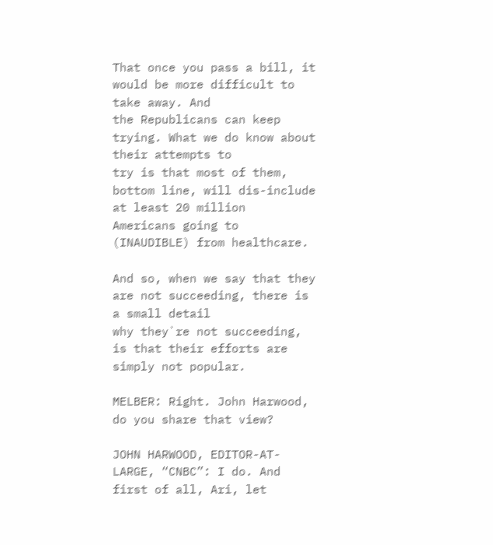That once you pass a bill, it would be more difficult to take away. And
the Republicans can keep trying. What we do know about their attempts to
try is that most of them, bottom line, will dis-include at least 20 million
Americans going to (INAUDIBLE) from healthcare.

And so, when we say that they are not succeeding, there is a small detail
why they`re not succeeding, is that their efforts are simply not popular.

MELBER: Right. John Harwood, do you share that view?

JOHN HARWOOD, EDITOR-AT-LARGE, “CNBC”: I do. And first of all, Ari, let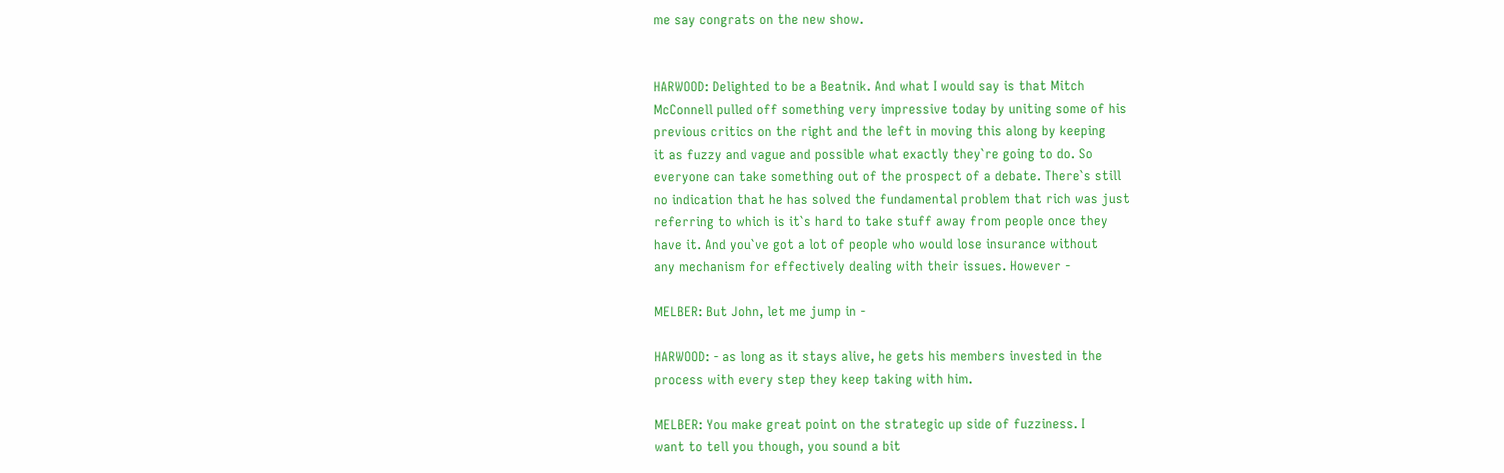me say congrats on the new show.


HARWOOD: Delighted to be a Beatnik. And what I would say is that Mitch
McConnell pulled off something very impressive today by uniting some of his
previous critics on the right and the left in moving this along by keeping
it as fuzzy and vague and possible what exactly they`re going to do. So
everyone can take something out of the prospect of a debate. There`s still
no indication that he has solved the fundamental problem that rich was just
referring to which is it`s hard to take stuff away from people once they
have it. And you`ve got a lot of people who would lose insurance without
any mechanism for effectively dealing with their issues. However -

MELBER: But John, let me jump in -

HARWOOD: - as long as it stays alive, he gets his members invested in the
process with every step they keep taking with him.

MELBER: You make great point on the strategic up side of fuzziness. I
want to tell you though, you sound a bit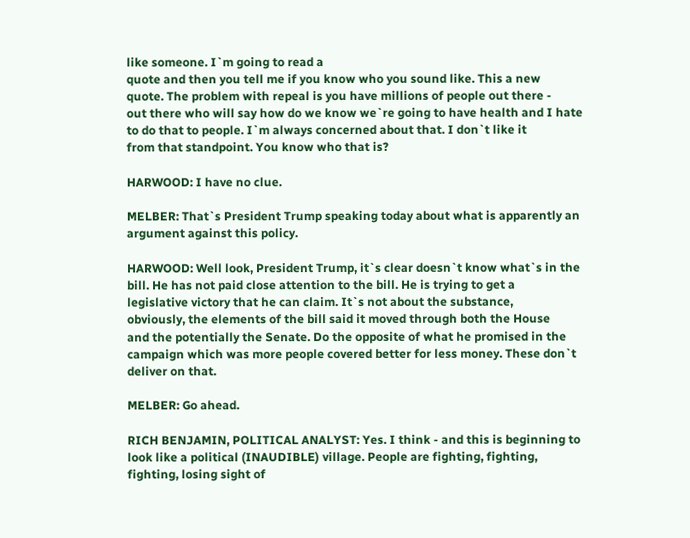like someone. I`m going to read a
quote and then you tell me if you know who you sound like. This a new
quote. The problem with repeal is you have millions of people out there -
out there who will say how do we know we`re going to have health and I hate
to do that to people. I`m always concerned about that. I don`t like it
from that standpoint. You know who that is?

HARWOOD: I have no clue.

MELBER: That`s President Trump speaking today about what is apparently an
argument against this policy.

HARWOOD: Well look, President Trump, it`s clear doesn`t know what`s in the
bill. He has not paid close attention to the bill. He is trying to get a
legislative victory that he can claim. It`s not about the substance,
obviously, the elements of the bill said it moved through both the House
and the potentially the Senate. Do the opposite of what he promised in the
campaign which was more people covered better for less money. These don`t
deliver on that.

MELBER: Go ahead.

RICH BENJAMIN, POLITICAL ANALYST: Yes. I think - and this is beginning to
look like a political (INAUDIBLE) village. People are fighting, fighting,
fighting, losing sight of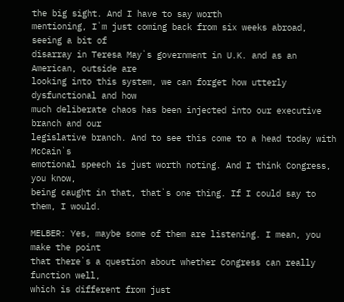the big sight. And I have to say worth
mentioning, I`m just coming back from six weeks abroad, seeing a bit of
disarray in Teresa May`s government in U.K. and as an American, outside are
looking into this system, we can forget how utterly dysfunctional and how
much deliberate chaos has been injected into our executive branch and our
legislative branch. And to see this come to a head today with McCain`s
emotional speech is just worth noting. And I think Congress, you know,
being caught in that, that`s one thing. If I could say to them, I would.

MELBER: Yes, maybe some of them are listening. I mean, you make the point
that there`s a question about whether Congress can really function well,
which is different from just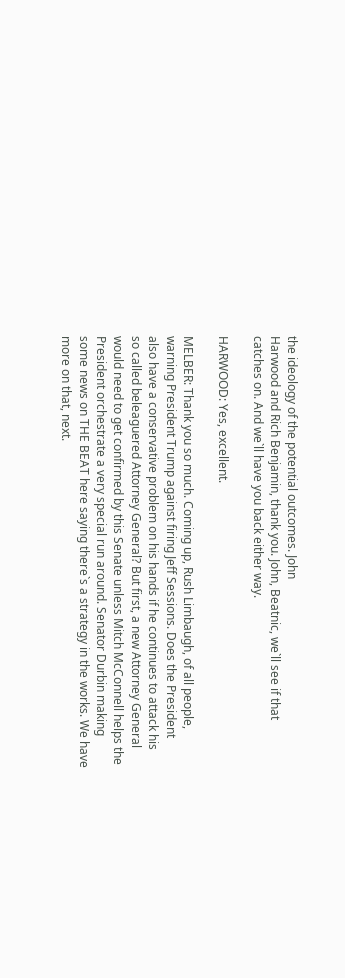the ideology of the potential outcomes. John
Harwood and Rich Benjamin, thank you. John, Beatnic, we`ll see if that
catches on. And we`ll have you back either way.

HARWOOD: Yes, excellent.

MELBER: Thank you so much. Coming up, Rush Limbaugh, of all people,
warning President Trump against firing Jeff Sessions. Does the President
also have a conservative problem on his hands if he continues to attack his
so called beleaguered Attorney General? But first, a new Attorney General
would need to get confirmed by this Senate unless Mitch McConnell helps the
President orchestrate a very special run around. Senator Durbin making
some news on THE BEAT here saying there`s a strategy in the works. We have
more on that, next.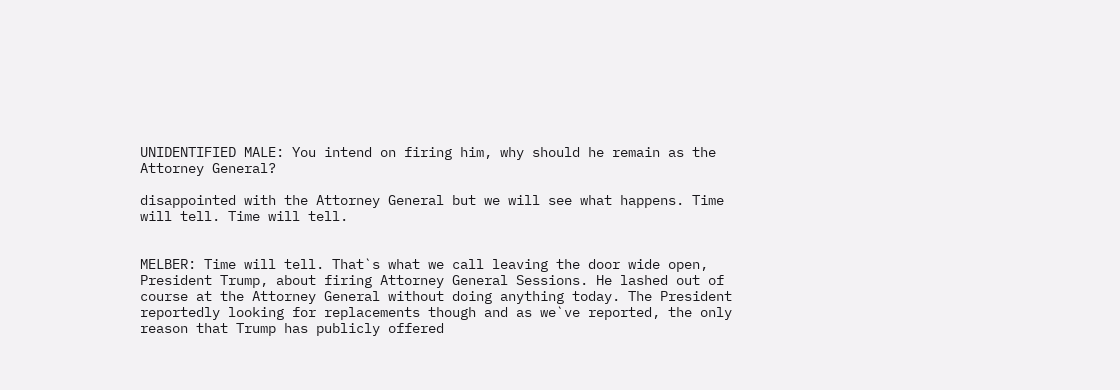UNIDENTIFIED MALE: You intend on firing him, why should he remain as the
Attorney General?

disappointed with the Attorney General but we will see what happens. Time
will tell. Time will tell.


MELBER: Time will tell. That`s what we call leaving the door wide open,
President Trump, about firing Attorney General Sessions. He lashed out of
course at the Attorney General without doing anything today. The President
reportedly looking for replacements though and as we`ve reported, the only
reason that Trump has publicly offered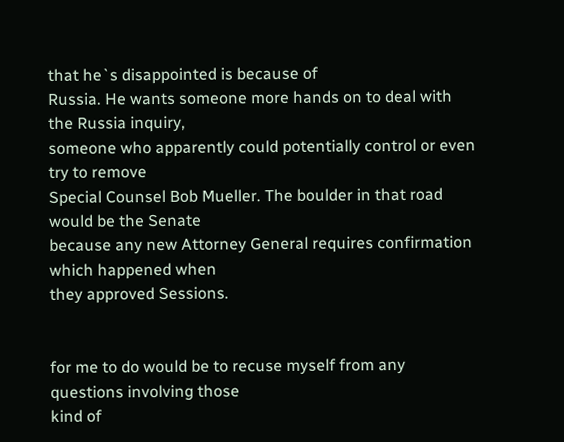that he`s disappointed is because of
Russia. He wants someone more hands on to deal with the Russia inquiry,
someone who apparently could potentially control or even try to remove
Special Counsel Bob Mueller. The boulder in that road would be the Senate
because any new Attorney General requires confirmation which happened when
they approved Sessions.


for me to do would be to recuse myself from any questions involving those
kind of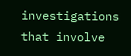investigations that involve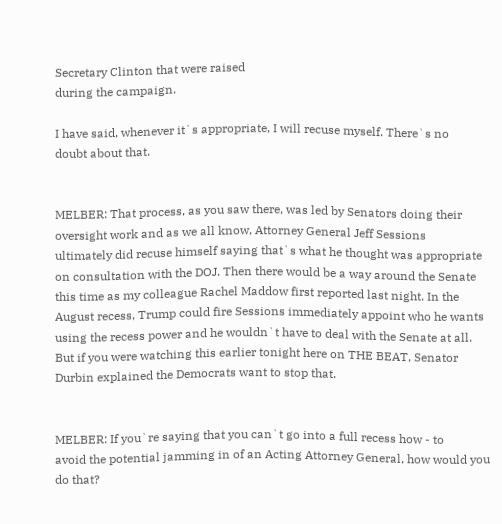Secretary Clinton that were raised
during the campaign.

I have said, whenever it`s appropriate, I will recuse myself. There`s no
doubt about that.


MELBER: That process, as you saw there, was led by Senators doing their
oversight work and as we all know, Attorney General Jeff Sessions
ultimately did recuse himself saying that`s what he thought was appropriate
on consultation with the DOJ. Then there would be a way around the Senate
this time as my colleague Rachel Maddow first reported last night. In the
August recess, Trump could fire Sessions immediately appoint who he wants
using the recess power and he wouldn`t have to deal with the Senate at all.
But if you were watching this earlier tonight here on THE BEAT, Senator
Durbin explained the Democrats want to stop that.


MELBER: If you`re saying that you can`t go into a full recess how - to
avoid the potential jamming in of an Acting Attorney General, how would you
do that?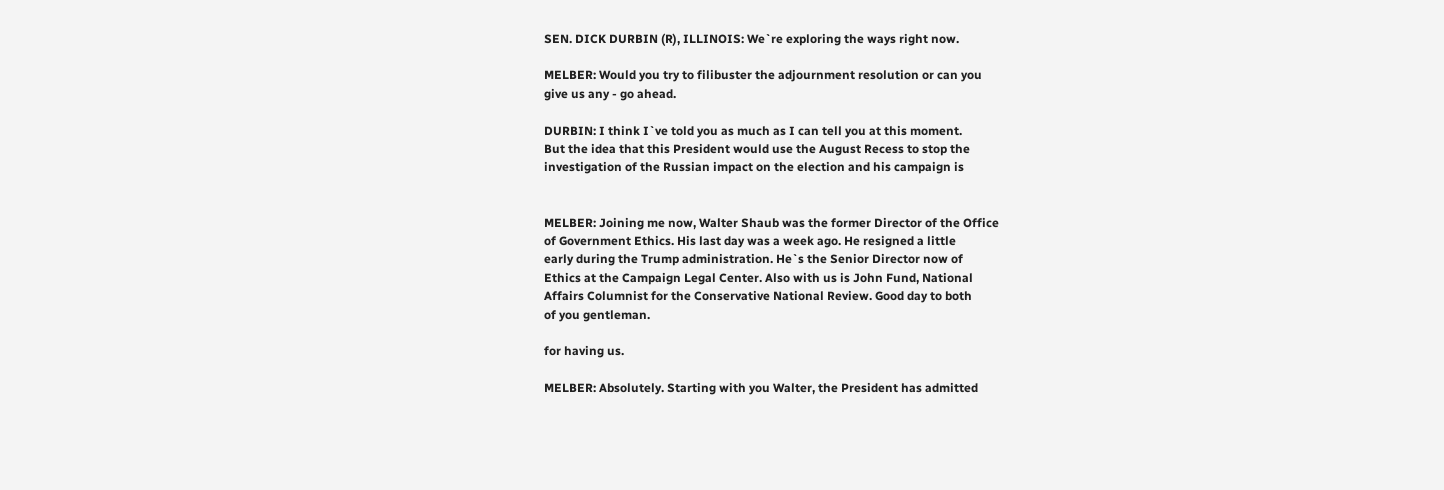SEN. DICK DURBIN (R), ILLINOIS: We`re exploring the ways right now.

MELBER: Would you try to filibuster the adjournment resolution or can you
give us any - go ahead.

DURBIN: I think I`ve told you as much as I can tell you at this moment.
But the idea that this President would use the August Recess to stop the
investigation of the Russian impact on the election and his campaign is


MELBER: Joining me now, Walter Shaub was the former Director of the Office
of Government Ethics. His last day was a week ago. He resigned a little
early during the Trump administration. He`s the Senior Director now of
Ethics at the Campaign Legal Center. Also with us is John Fund, National
Affairs Columnist for the Conservative National Review. Good day to both
of you gentleman.

for having us.

MELBER: Absolutely. Starting with you Walter, the President has admitted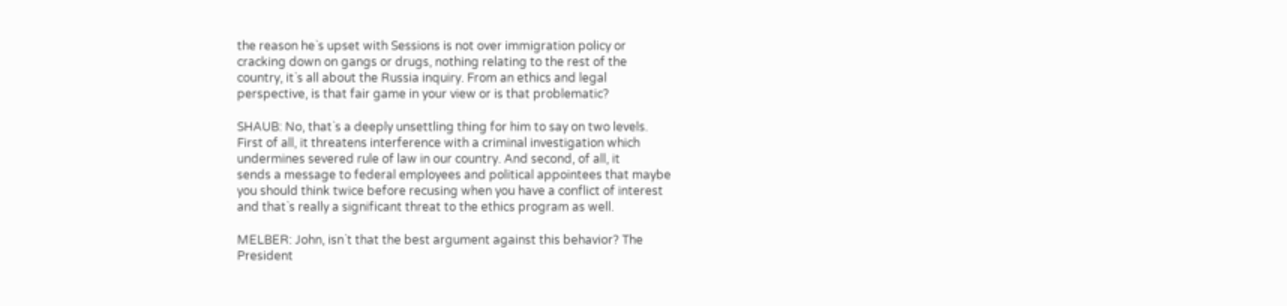the reason he`s upset with Sessions is not over immigration policy or
cracking down on gangs or drugs, nothing relating to the rest of the
country, it`s all about the Russia inquiry. From an ethics and legal
perspective, is that fair game in your view or is that problematic?

SHAUB: No, that`s a deeply unsettling thing for him to say on two levels.
First of all, it threatens interference with a criminal investigation which
undermines severed rule of law in our country. And second, of all, it
sends a message to federal employees and political appointees that maybe
you should think twice before recusing when you have a conflict of interest
and that`s really a significant threat to the ethics program as well.

MELBER: John, isn`t that the best argument against this behavior? The
President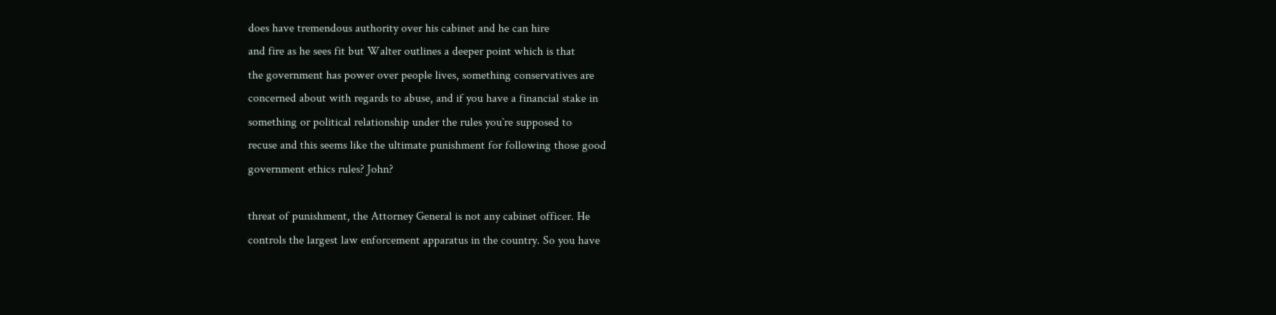does have tremendous authority over his cabinet and he can hire
and fire as he sees fit but Walter outlines a deeper point which is that
the government has power over people lives, something conservatives are
concerned about with regards to abuse, and if you have a financial stake in
something or political relationship under the rules you`re supposed to
recuse and this seems like the ultimate punishment for following those good
government ethics rules? John?

threat of punishment, the Attorney General is not any cabinet officer. He
controls the largest law enforcement apparatus in the country. So you have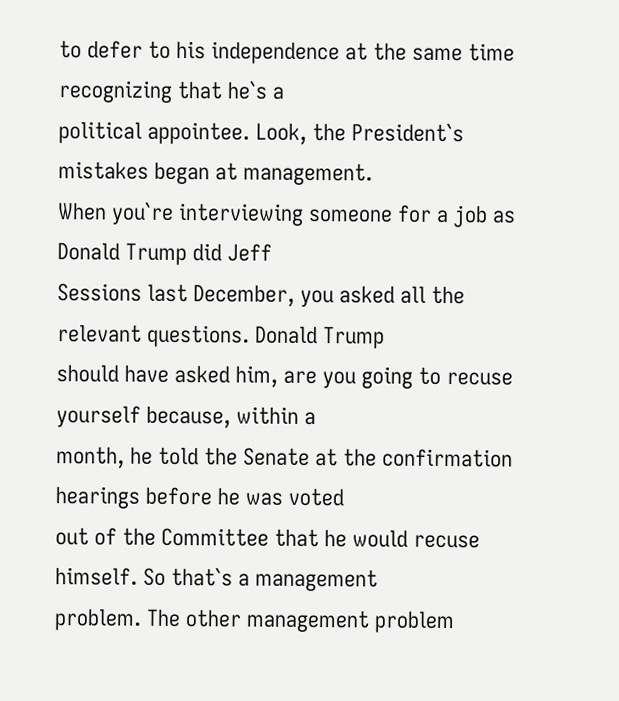to defer to his independence at the same time recognizing that he`s a
political appointee. Look, the President`s mistakes began at management.
When you`re interviewing someone for a job as Donald Trump did Jeff
Sessions last December, you asked all the relevant questions. Donald Trump
should have asked him, are you going to recuse yourself because, within a
month, he told the Senate at the confirmation hearings before he was voted
out of the Committee that he would recuse himself. So that`s a management
problem. The other management problem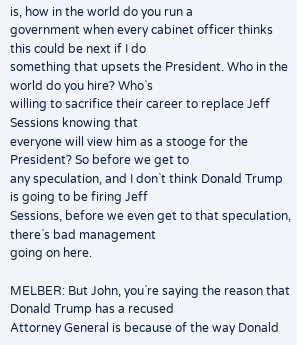is, how in the world do you run a
government when every cabinet officer thinks this could be next if I do
something that upsets the President. Who in the world do you hire? Who`s
willing to sacrifice their career to replace Jeff Sessions knowing that
everyone will view him as a stooge for the President? So before we get to
any speculation, and I don`t think Donald Trump is going to be firing Jeff
Sessions, before we even get to that speculation, there`s bad management
going on here.

MELBER: But John, you`re saying the reason that Donald Trump has a recused
Attorney General is because of the way Donald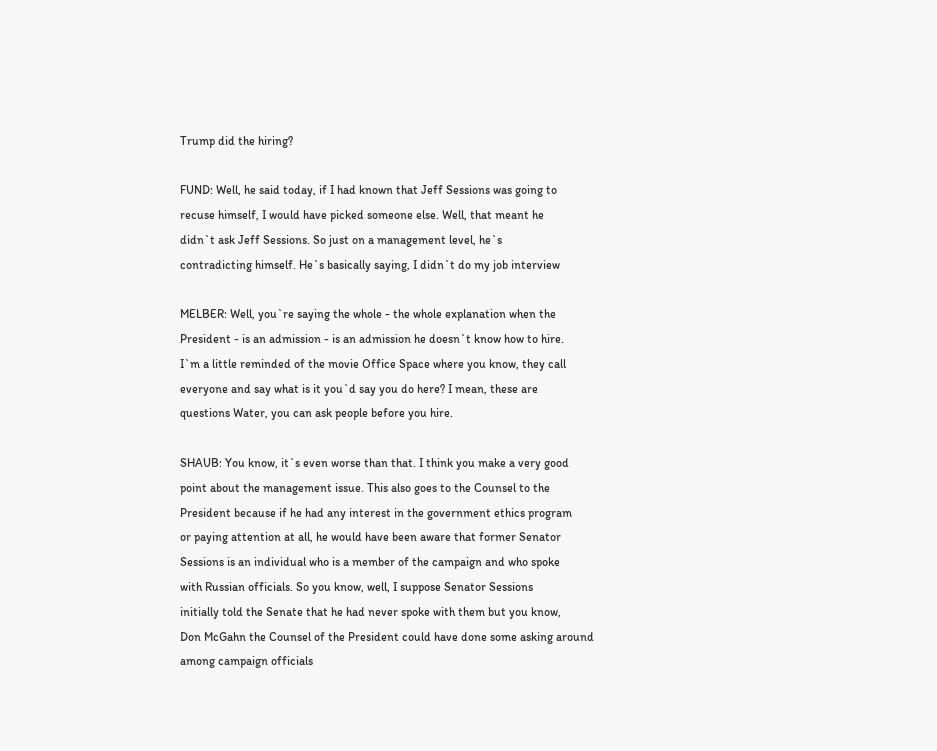Trump did the hiring?

FUND: Well, he said today, if I had known that Jeff Sessions was going to
recuse himself, I would have picked someone else. Well, that meant he
didn`t ask Jeff Sessions. So just on a management level, he`s
contradicting himself. He`s basically saying, I didn`t do my job interview

MELBER: Well, you`re saying the whole - the whole explanation when the
President - is an admission - is an admission he doesn`t know how to hire.
I`m a little reminded of the movie Office Space where you know, they call
everyone and say what is it you`d say you do here? I mean, these are
questions Water, you can ask people before you hire.

SHAUB: You know, it`s even worse than that. I think you make a very good
point about the management issue. This also goes to the Counsel to the
President because if he had any interest in the government ethics program
or paying attention at all, he would have been aware that former Senator
Sessions is an individual who is a member of the campaign and who spoke
with Russian officials. So you know, well, I suppose Senator Sessions
initially told the Senate that he had never spoke with them but you know,
Don McGahn the Counsel of the President could have done some asking around
among campaign officials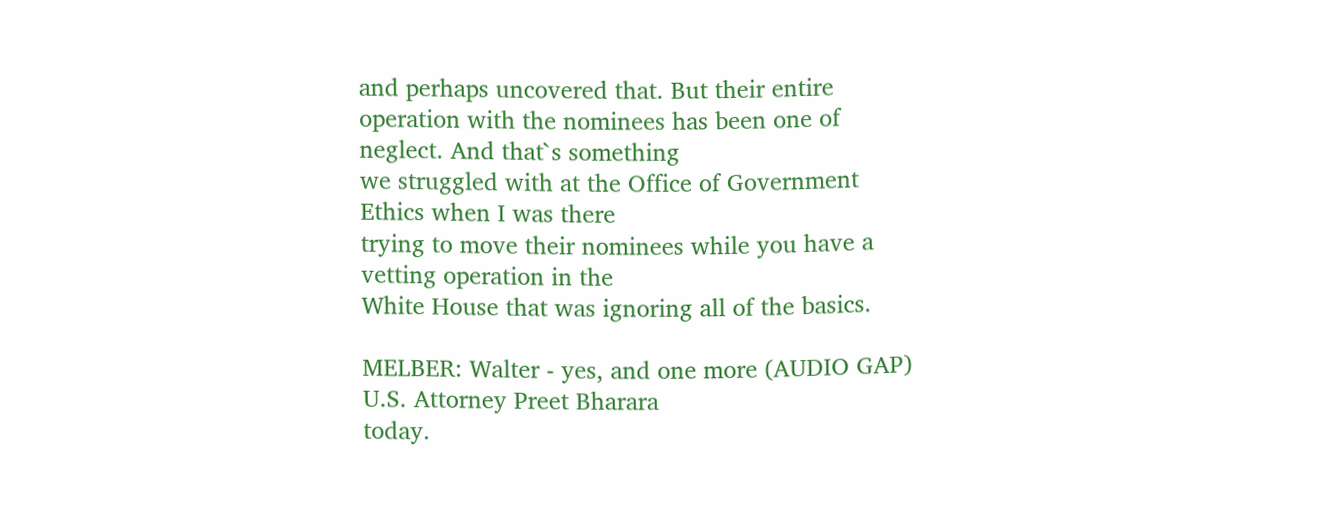and perhaps uncovered that. But their entire
operation with the nominees has been one of neglect. And that`s something
we struggled with at the Office of Government Ethics when I was there
trying to move their nominees while you have a vetting operation in the
White House that was ignoring all of the basics.

MELBER: Walter - yes, and one more (AUDIO GAP) U.S. Attorney Preet Bharara
today.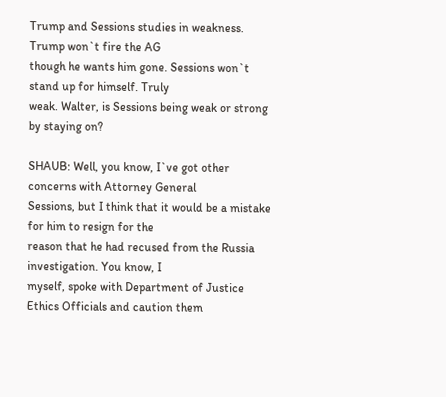Trump and Sessions studies in weakness. Trump won`t fire the AG
though he wants him gone. Sessions won`t stand up for himself. Truly
weak. Walter, is Sessions being weak or strong by staying on?

SHAUB: Well, you know, I`ve got other concerns with Attorney General
Sessions, but I think that it would be a mistake for him to resign for the
reason that he had recused from the Russia investigation. You know, I
myself, spoke with Department of Justice Ethics Officials and caution them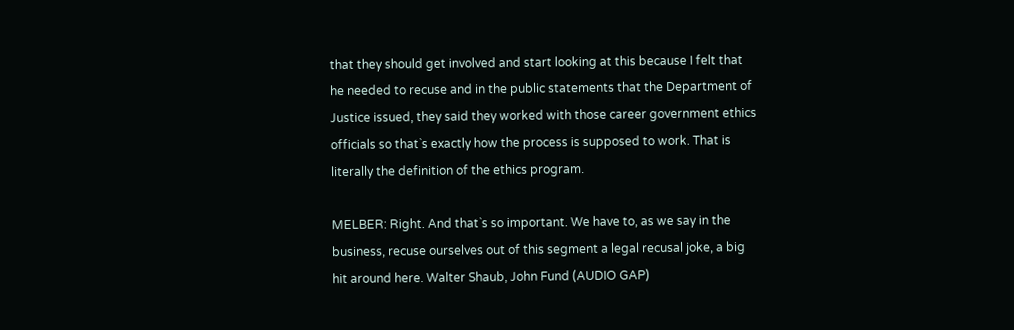that they should get involved and start looking at this because I felt that
he needed to recuse and in the public statements that the Department of
Justice issued, they said they worked with those career government ethics
officials so that`s exactly how the process is supposed to work. That is
literally the definition of the ethics program.

MELBER: Right. And that`s so important. We have to, as we say in the
business, recuse ourselves out of this segment a legal recusal joke, a big
hit around here. Walter Shaub, John Fund (AUDIO GAP)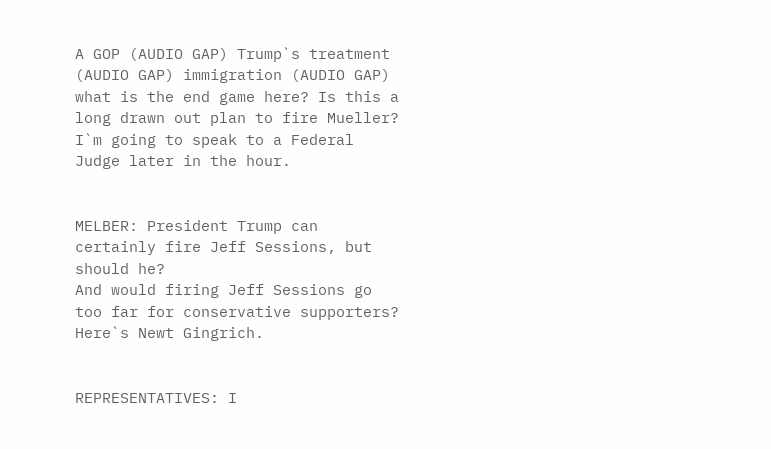A GOP (AUDIO GAP) Trump`s treatment (AUDIO GAP) immigration (AUDIO GAP)
what is the end game here? Is this a long drawn out plan to fire Mueller?
I`m going to speak to a Federal Judge later in the hour.


MELBER: President Trump can certainly fire Jeff Sessions, but should he?
And would firing Jeff Sessions go too far for conservative supporters?
Here`s Newt Gingrich.


REPRESENTATIVES: I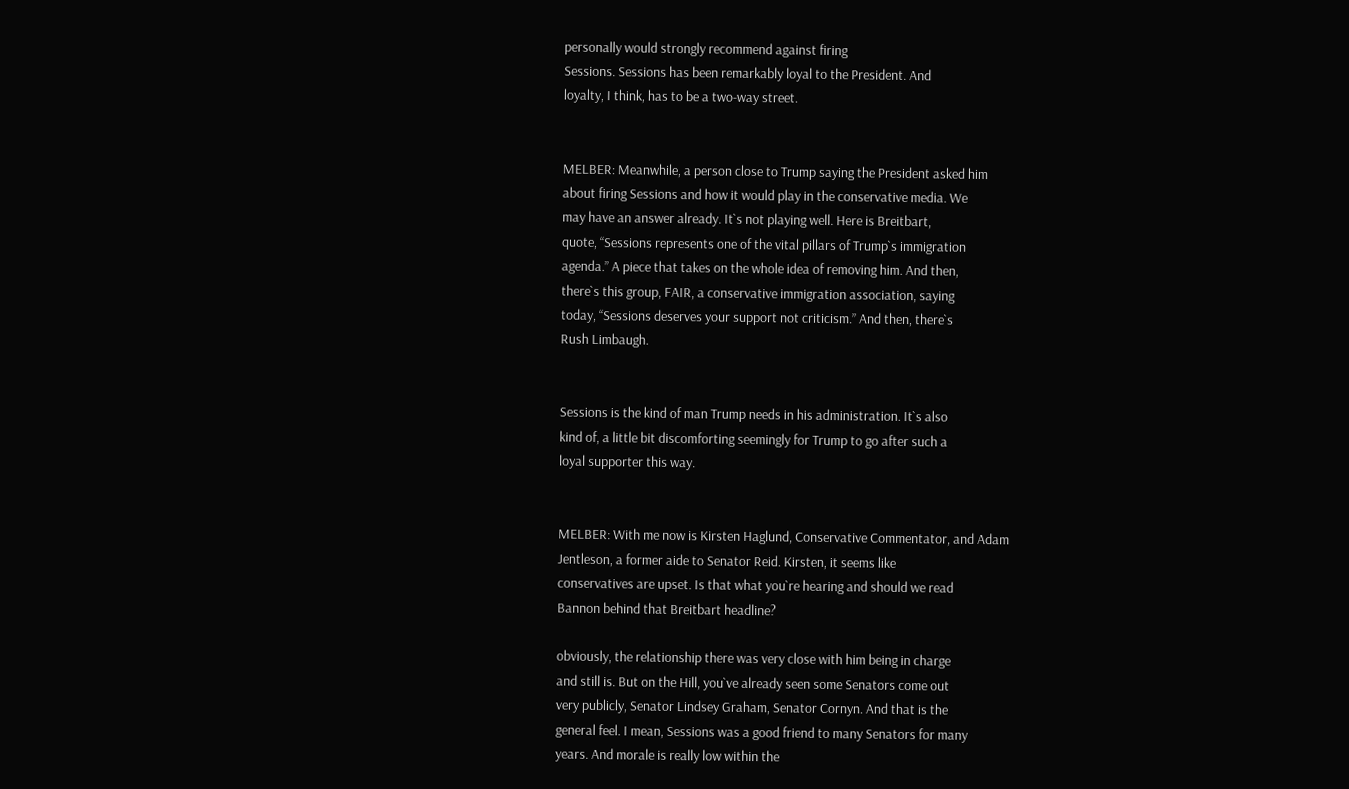personally would strongly recommend against firing
Sessions. Sessions has been remarkably loyal to the President. And
loyalty, I think, has to be a two-way street.


MELBER: Meanwhile, a person close to Trump saying the President asked him
about firing Sessions and how it would play in the conservative media. We
may have an answer already. It`s not playing well. Here is Breitbart,
quote, “Sessions represents one of the vital pillars of Trump`s immigration
agenda.” A piece that takes on the whole idea of removing him. And then,
there`s this group, FAIR, a conservative immigration association, saying
today, “Sessions deserves your support not criticism.” And then, there`s
Rush Limbaugh.


Sessions is the kind of man Trump needs in his administration. It`s also
kind of, a little bit discomforting seemingly for Trump to go after such a
loyal supporter this way.


MELBER: With me now is Kirsten Haglund, Conservative Commentator, and Adam
Jentleson, a former aide to Senator Reid. Kirsten, it seems like
conservatives are upset. Is that what you`re hearing and should we read
Bannon behind that Breitbart headline?

obviously, the relationship there was very close with him being in charge
and still is. But on the Hill, you`ve already seen some Senators come out
very publicly, Senator Lindsey Graham, Senator Cornyn. And that is the
general feel. I mean, Sessions was a good friend to many Senators for many
years. And morale is really low within the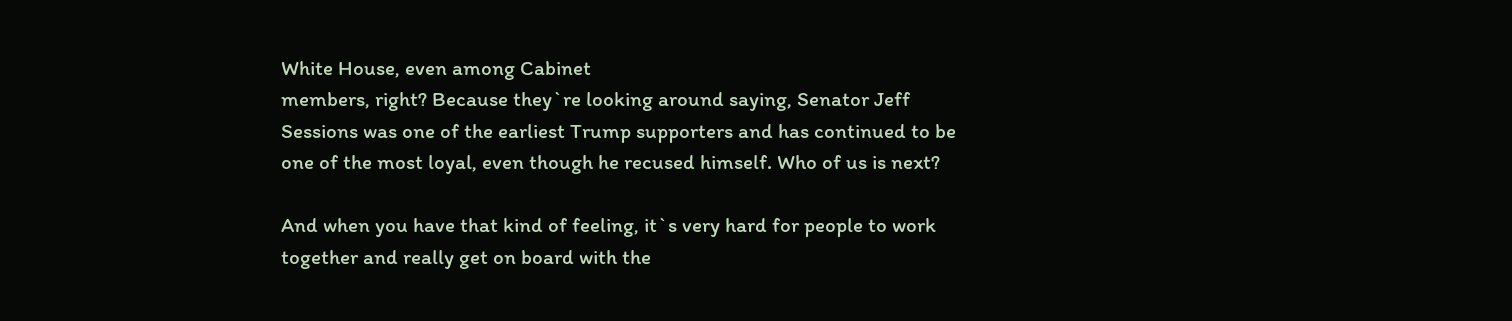White House, even among Cabinet
members, right? Because they`re looking around saying, Senator Jeff
Sessions was one of the earliest Trump supporters and has continued to be
one of the most loyal, even though he recused himself. Who of us is next?

And when you have that kind of feeling, it`s very hard for people to work
together and really get on board with the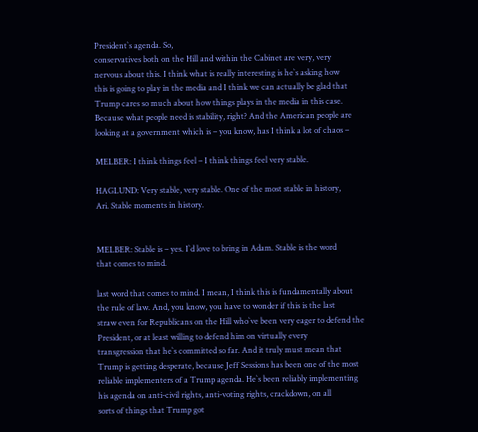President`s agenda. So,
conservatives both on the Hill and within the Cabinet are very, very
nervous about this. I think what is really interesting is he`s asking how
this is going to play in the media and I think we can actually be glad that
Trump cares so much about how things plays in the media in this case.
Because what people need is stability, right? And the American people are
looking at a government which is – you know, has I think a lot of chaos –

MELBER: I think things feel – I think things feel very stable.

HAGLUND: Very stable, very stable. One of the most stable in history,
Ari. Stable moments in history.


MELBER: Stable is – yes. I`d love to bring in Adam. Stable is the word
that comes to mind.

last word that comes to mind. I mean, I think this is fundamentally about
the rule of law. And, you know, you have to wonder if this is the last
straw even for Republicans on the Hill who`ve been very eager to defend the
President, or at least willing to defend him on virtually every
transgression that he`s committed so far. And it truly must mean that
Trump is getting desperate, because Jeff Sessions has been one of the most
reliable implementers of a Trump agenda. He`s been reliably implementing
his agenda on anti-civil rights, anti-voting rights, crackdown, on all
sorts of things that Trump got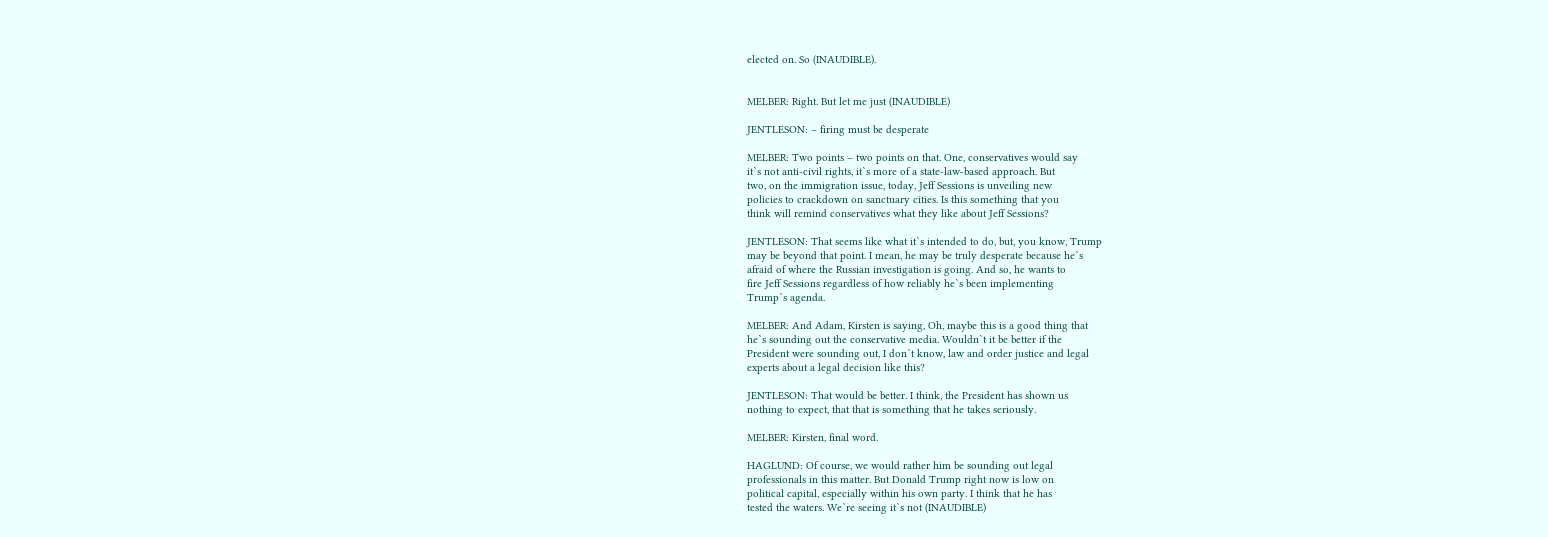elected on. So (INAUDIBLE).


MELBER: Right. But let me just (INAUDIBLE)

JENTLESON: – firing must be desperate

MELBER: Two points – two points on that. One, conservatives would say
it`s not anti-civil rights, it`s more of a state-law-based approach. But
two, on the immigration issue, today, Jeff Sessions is unveiling new
policies to crackdown on sanctuary cities. Is this something that you
think will remind conservatives what they like about Jeff Sessions?

JENTLESON: That seems like what it`s intended to do, but, you know, Trump
may be beyond that point. I mean, he may be truly desperate because he`s
afraid of where the Russian investigation is going. And so, he wants to
fire Jeff Sessions regardless of how reliably he`s been implementing
Trump`s agenda.

MELBER: And Adam, Kirsten is saying, Oh, maybe this is a good thing that
he`s sounding out the conservative media. Wouldn`t it be better if the
President were sounding out, I don`t know, law and order justice and legal
experts about a legal decision like this?

JENTLESON: That would be better. I think, the President has shown us
nothing to expect, that that is something that he takes seriously.

MELBER: Kirsten, final word.

HAGLUND: Of course, we would rather him be sounding out legal
professionals in this matter. But Donald Trump right now is low on
political capital, especially within his own party. I think that he has
tested the waters. We`re seeing it`s not (INAUDIBLE)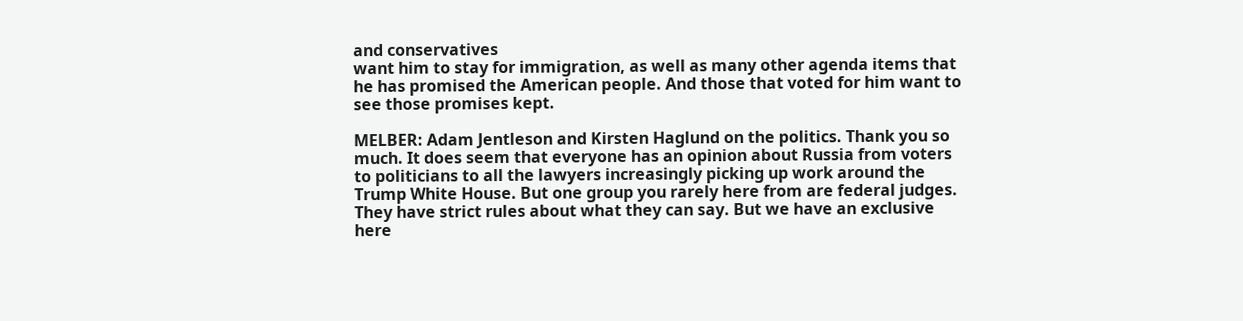and conservatives
want him to stay for immigration, as well as many other agenda items that
he has promised the American people. And those that voted for him want to
see those promises kept.

MELBER: Adam Jentleson and Kirsten Haglund on the politics. Thank you so
much. It does seem that everyone has an opinion about Russia from voters
to politicians to all the lawyers increasingly picking up work around the
Trump White House. But one group you rarely here from are federal judges.
They have strict rules about what they can say. But we have an exclusive
here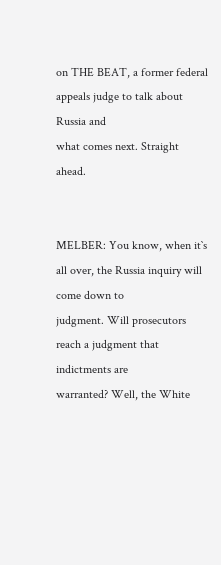on THE BEAT, a former federal appeals judge to talk about Russia and
what comes next. Straight ahead.


MELBER: You know, when it`s all over, the Russia inquiry will come down to
judgment. Will prosecutors reach a judgment that indictments are
warranted? Well, the White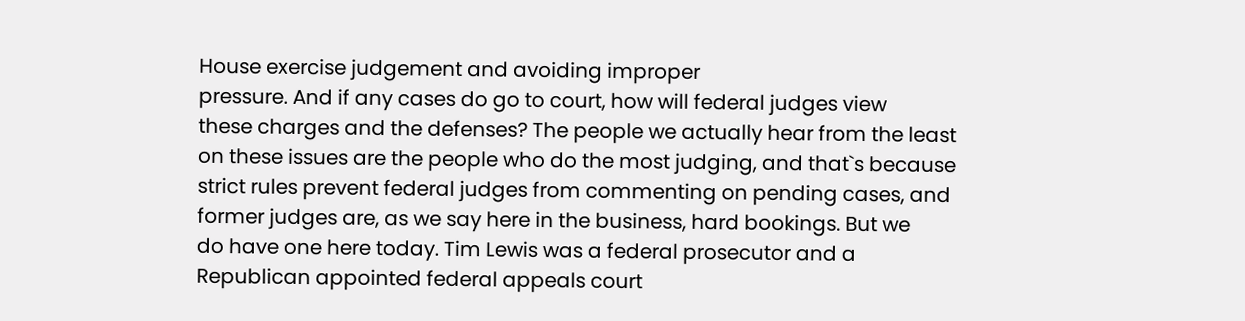House exercise judgement and avoiding improper
pressure. And if any cases do go to court, how will federal judges view
these charges and the defenses? The people we actually hear from the least
on these issues are the people who do the most judging, and that`s because
strict rules prevent federal judges from commenting on pending cases, and
former judges are, as we say here in the business, hard bookings. But we
do have one here today. Tim Lewis was a federal prosecutor and a
Republican appointed federal appeals court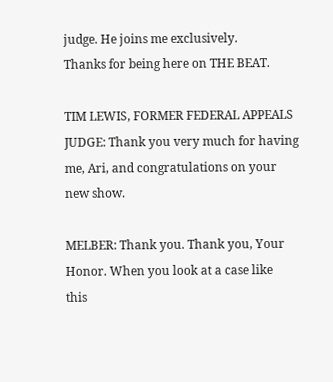judge. He joins me exclusively.
Thanks for being here on THE BEAT.

TIM LEWIS, FORMER FEDERAL APPEALS JUDGE: Thank you very much for having
me, Ari, and congratulations on your new show.

MELBER: Thank you. Thank you, Your Honor. When you look at a case like
this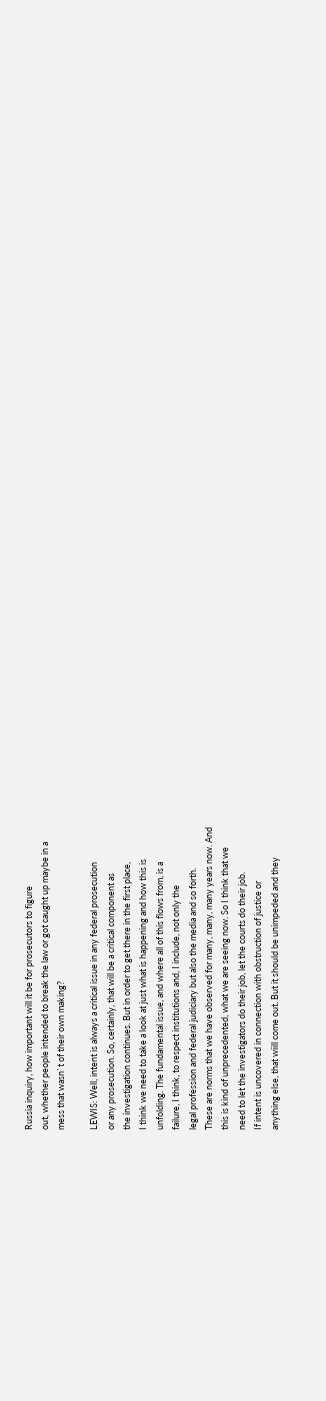Russia inquiry, how important will it be for prosecutors to figure
out, whether people intended to break the law or got caught up maybe in a
mess that wasn`t of their own making?

LEWIS: Well, intent is always a critical issue in any federal prosecution
or any prosecution. So, certainly, that will be a critical component as
the investigation continues. But in order to get there in the first place,
I think we need to take a look at just what is happening and how this is
unfolding. The fundamental issue, and where all of this flows from, is a
failure, I think, to respect institutions and, I include, not only the
legal profession and federal judiciary but also the media and so forth.
These are norms that we have observed for many, many, many years now. And
this is kind of unprecedented, what we are seeing now. So I think that we
need to let the investigators do their job, let the courts do their job.
If intent is uncovered in connection with obstruction of justice or
anything else, that wiill come out. But it should be unimpeded and they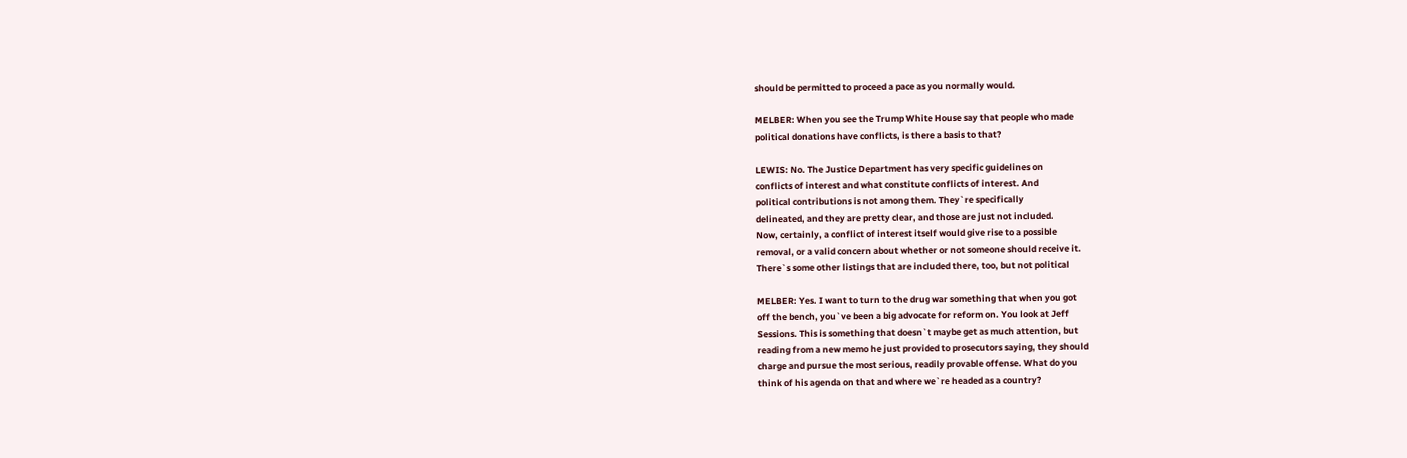should be permitted to proceed a pace as you normally would.

MELBER: When you see the Trump White House say that people who made
political donations have conflicts, is there a basis to that?

LEWIS: No. The Justice Department has very specific guidelines on
conflicts of interest and what constitute conflicts of interest. And
political contributions is not among them. They`re specifically
delineated, and they are pretty clear, and those are just not included.
Now, certainly, a conflict of interest itself would give rise to a possible
removal, or a valid concern about whether or not someone should receive it.
There`s some other listings that are included there, too, but not political

MELBER: Yes. I want to turn to the drug war something that when you got
off the bench, you`ve been a big advocate for reform on. You look at Jeff
Sessions. This is something that doesn`t maybe get as much attention, but
reading from a new memo he just provided to prosecutors saying, they should
charge and pursue the most serious, readily provable offense. What do you
think of his agenda on that and where we`re headed as a country?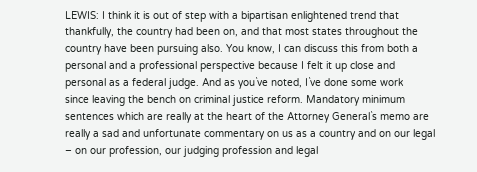LEWIS: I think it is out of step with a bipartisan enlightened trend that
thankfully, the country had been on, and that most states throughout the
country have been pursuing also. You know, I can discuss this from both a
personal and a professional perspective because I felt it up close and
personal as a federal judge. And as you`ve noted, I`ve done some work
since leaving the bench on criminal justice reform. Mandatory minimum
sentences which are really at the heart of the Attorney General`s memo are
really a sad and unfortunate commentary on us as a country and on our legal
– on our profession, our judging profession and legal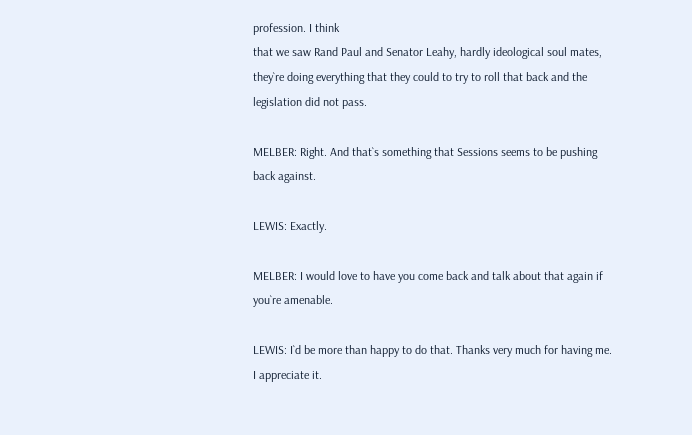profession. I think
that we saw Rand Paul and Senator Leahy, hardly ideological soul mates,
they`re doing everything that they could to try to roll that back and the
legislation did not pass.

MELBER: Right. And that`s something that Sessions seems to be pushing
back against.

LEWIS: Exactly.

MELBER: I would love to have you come back and talk about that again if
you`re amenable.

LEWIS: I`d be more than happy to do that. Thanks very much for having me.
I appreciate it.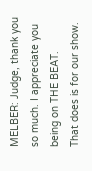MELBER: Judge, thank you so much. I appreciate you being on THE BEAT.
That does is for our show.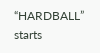“HARDBALL” starts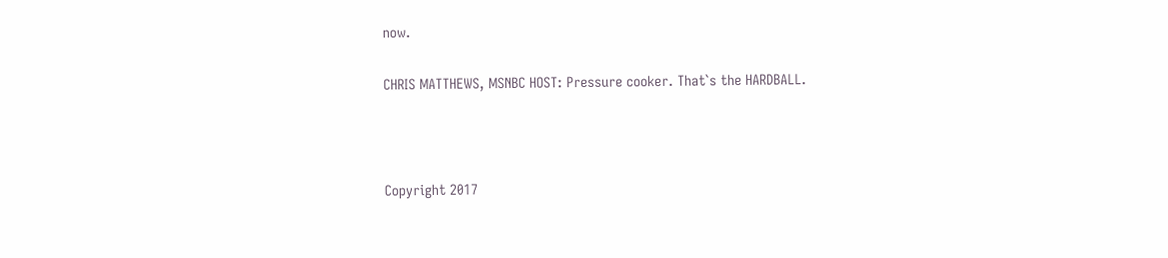now.

CHRIS MATTHEWS, MSNBC HOST: Pressure cooker. That`s the HARDBALL.



Copyright 2017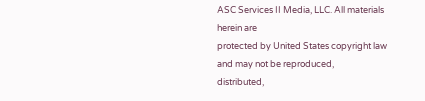ASC Services II Media, LLC. All materials herein are
protected by United States copyright law and may not be reproduced,
distributed,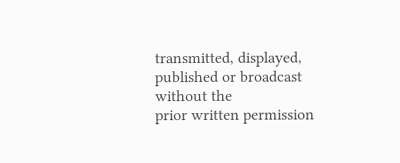transmitted, displayed, published or broadcast without the
prior written permission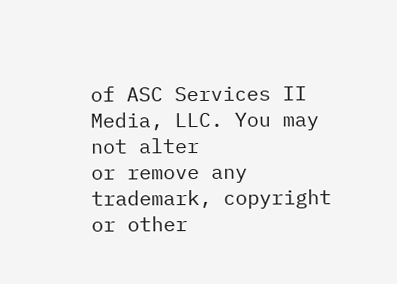of ASC Services II Media, LLC. You may not alter
or remove any trademark, copyright or other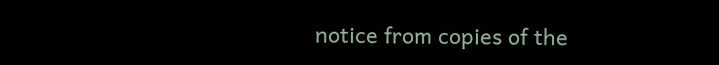notice from copies of the